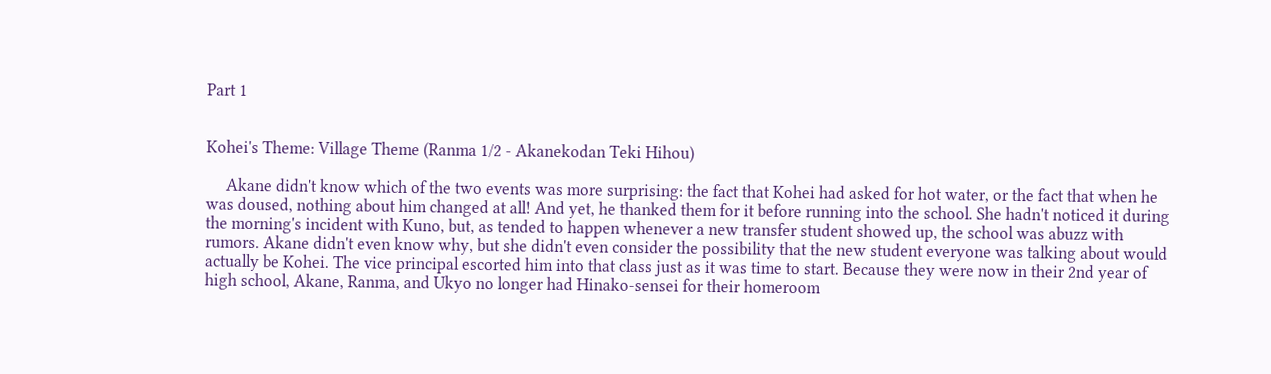Part 1


Kohei's Theme: Village Theme (Ranma 1/2 - Akanekodan Teki Hihou)

     Akane didn't know which of the two events was more surprising: the fact that Kohei had asked for hot water, or the fact that when he was doused, nothing about him changed at all! And yet, he thanked them for it before running into the school. She hadn't noticed it during the morning's incident with Kuno, but, as tended to happen whenever a new transfer student showed up, the school was abuzz with rumors. Akane didn't even know why, but she didn't even consider the possibility that the new student everyone was talking about would actually be Kohei. The vice principal escorted him into that class just as it was time to start. Because they were now in their 2nd year of high school, Akane, Ranma, and Ukyo no longer had Hinako-sensei for their homeroom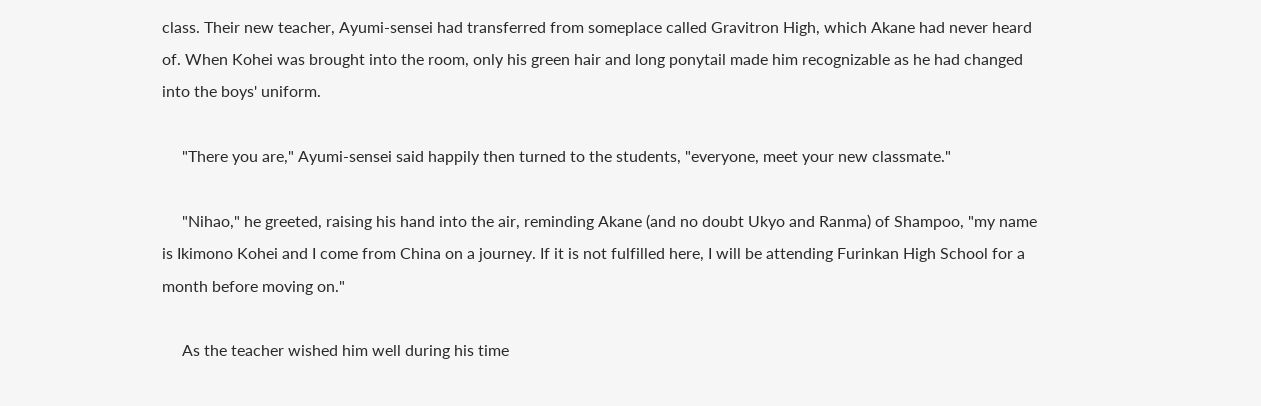class. Their new teacher, Ayumi-sensei had transferred from someplace called Gravitron High, which Akane had never heard of. When Kohei was brought into the room, only his green hair and long ponytail made him recognizable as he had changed into the boys' uniform.

     "There you are," Ayumi-sensei said happily then turned to the students, "everyone, meet your new classmate."

     "Nihao," he greeted, raising his hand into the air, reminding Akane (and no doubt Ukyo and Ranma) of Shampoo, "my name is Ikimono Kohei and I come from China on a journey. If it is not fulfilled here, I will be attending Furinkan High School for a month before moving on."

     As the teacher wished him well during his time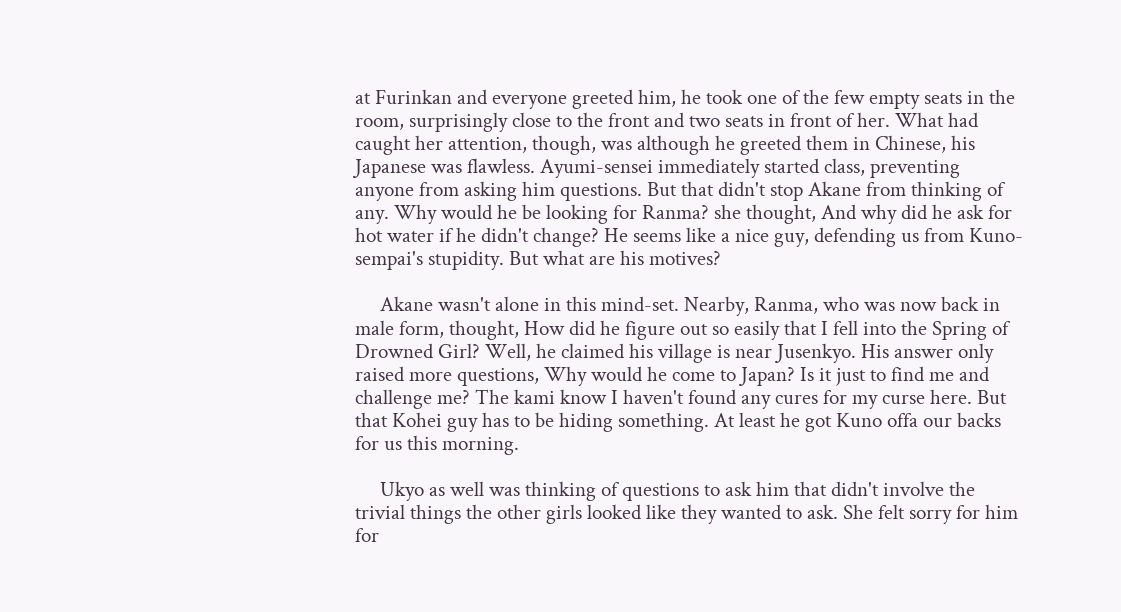at Furinkan and everyone greeted him, he took one of the few empty seats in the room, surprisingly close to the front and two seats in front of her. What had caught her attention, though, was although he greeted them in Chinese, his Japanese was flawless. Ayumi-sensei immediately started class, preventing anyone from asking him questions. But that didn't stop Akane from thinking of any. Why would he be looking for Ranma? she thought, And why did he ask for hot water if he didn't change? He seems like a nice guy, defending us from Kuno-sempai's stupidity. But what are his motives?

     Akane wasn't alone in this mind-set. Nearby, Ranma, who was now back in male form, thought, How did he figure out so easily that I fell into the Spring of Drowned Girl? Well, he claimed his village is near Jusenkyo. His answer only raised more questions, Why would he come to Japan? Is it just to find me and challenge me? The kami know I haven't found any cures for my curse here. But that Kohei guy has to be hiding something. At least he got Kuno offa our backs for us this morning.

     Ukyo as well was thinking of questions to ask him that didn't involve the trivial things the other girls looked like they wanted to ask. She felt sorry for him for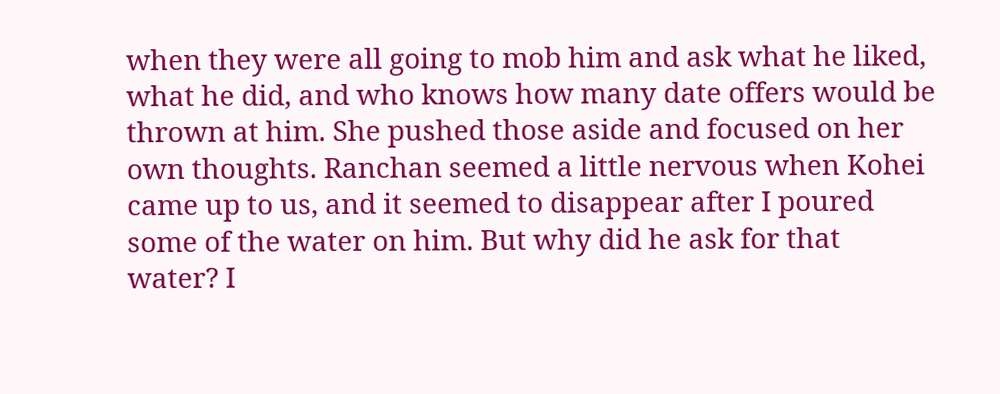when they were all going to mob him and ask what he liked, what he did, and who knows how many date offers would be thrown at him. She pushed those aside and focused on her own thoughts. Ranchan seemed a little nervous when Kohei came up to us, and it seemed to disappear after I poured some of the water on him. But why did he ask for that water? I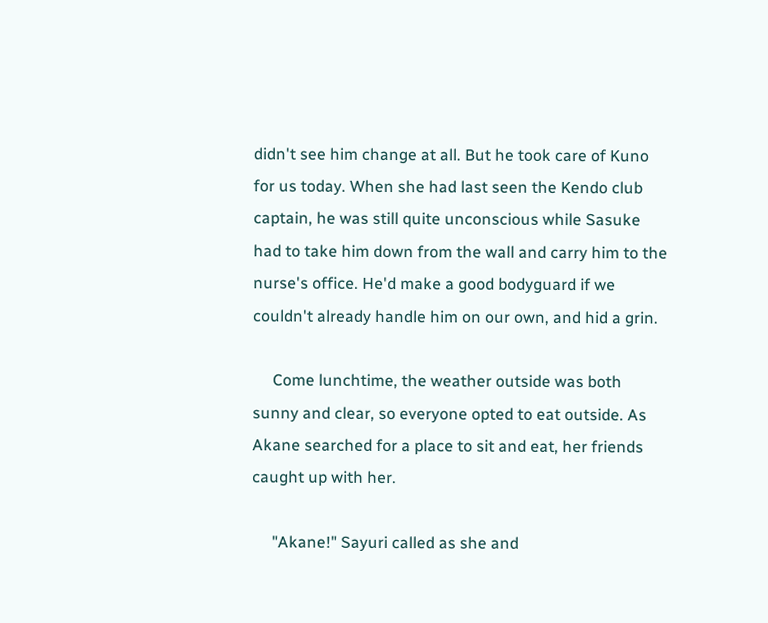didn't see him change at all. But he took care of Kuno for us today. When she had last seen the Kendo club captain, he was still quite unconscious while Sasuke had to take him down from the wall and carry him to the nurse's office. He'd make a good bodyguard if we couldn't already handle him on our own, and hid a grin.

     Come lunchtime, the weather outside was both sunny and clear, so everyone opted to eat outside. As Akane searched for a place to sit and eat, her friends caught up with her.

     "Akane!" Sayuri called as she and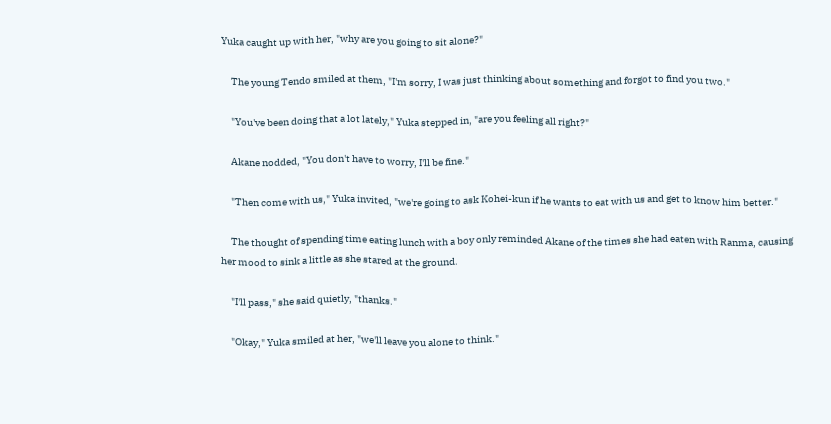Yuka caught up with her, "why are you going to sit alone?"

     The young Tendo smiled at them, "I'm sorry, I was just thinking about something and forgot to find you two."

     "You've been doing that a lot lately," Yuka stepped in, "are you feeling all right?"

     Akane nodded, "You don't have to worry, I'll be fine."

     "Then come with us," Yuka invited, "we're going to ask Kohei-kun if he wants to eat with us and get to know him better."

     The thought of spending time eating lunch with a boy only reminded Akane of the times she had eaten with Ranma, causing her mood to sink a little as she stared at the ground.

     "I'll pass," she said quietly, "thanks."

     "Okay," Yuka smiled at her, "we'll leave you alone to think."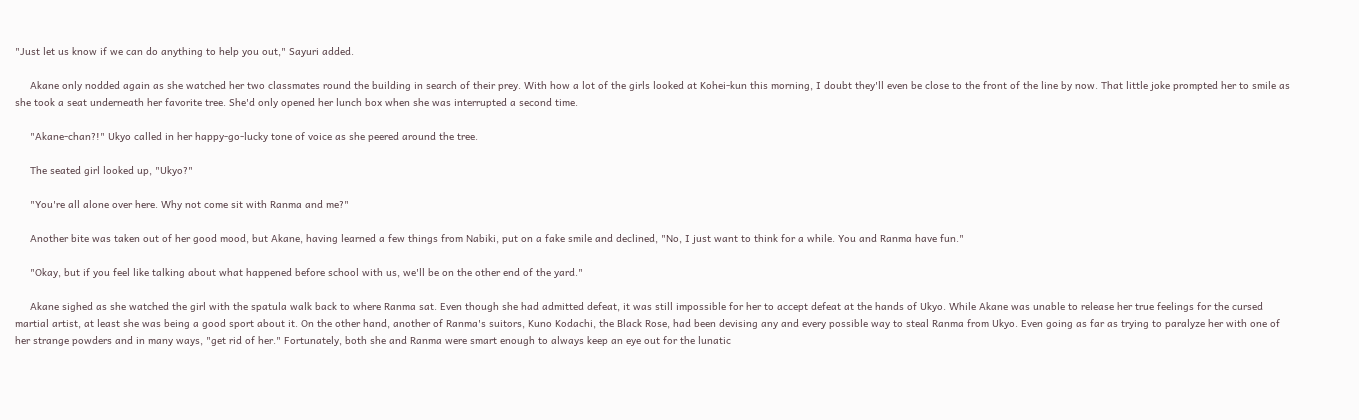"Just let us know if we can do anything to help you out," Sayuri added.

     Akane only nodded again as she watched her two classmates round the building in search of their prey. With how a lot of the girls looked at Kohei-kun this morning, I doubt they'll even be close to the front of the line by now. That little joke prompted her to smile as she took a seat underneath her favorite tree. She'd only opened her lunch box when she was interrupted a second time.

     "Akane-chan?!" Ukyo called in her happy-go-lucky tone of voice as she peered around the tree.

     The seated girl looked up, "Ukyo?"

     "You're all alone over here. Why not come sit with Ranma and me?"

     Another bite was taken out of her good mood, but Akane, having learned a few things from Nabiki, put on a fake smile and declined, "No, I just want to think for a while. You and Ranma have fun."

     "Okay, but if you feel like talking about what happened before school with us, we'll be on the other end of the yard."

     Akane sighed as she watched the girl with the spatula walk back to where Ranma sat. Even though she had admitted defeat, it was still impossible for her to accept defeat at the hands of Ukyo. While Akane was unable to release her true feelings for the cursed martial artist, at least she was being a good sport about it. On the other hand, another of Ranma's suitors, Kuno Kodachi, the Black Rose, had been devising any and every possible way to steal Ranma from Ukyo. Even going as far as trying to paralyze her with one of her strange powders and in many ways, "get rid of her." Fortunately, both she and Ranma were smart enough to always keep an eye out for the lunatic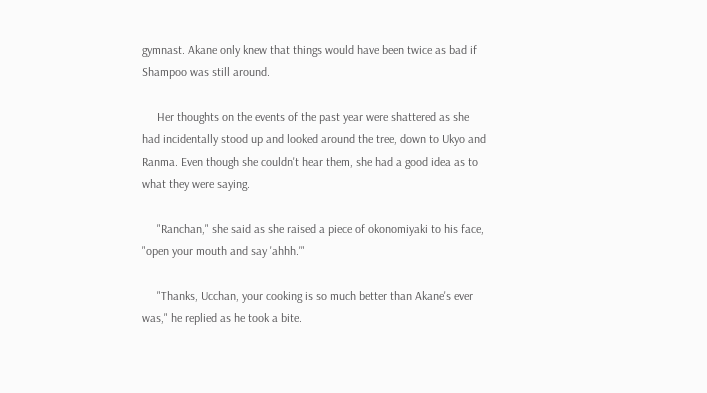gymnast. Akane only knew that things would have been twice as bad if Shampoo was still around.

     Her thoughts on the events of the past year were shattered as she had incidentally stood up and looked around the tree, down to Ukyo and Ranma. Even though she couldn't hear them, she had a good idea as to what they were saying.

     "Ranchan," she said as she raised a piece of okonomiyaki to his face, "open your mouth and say 'ahhh.'"

     "Thanks, Ucchan, your cooking is so much better than Akane's ever was," he replied as he took a bite.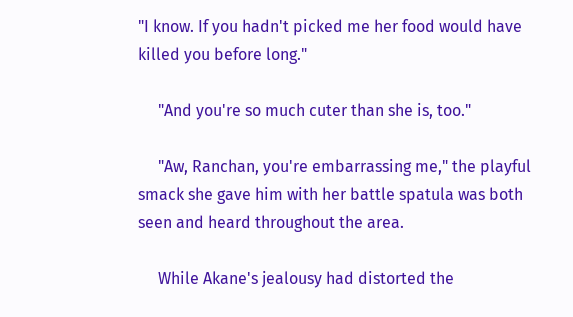"I know. If you hadn't picked me her food would have killed you before long."

     "And you're so much cuter than she is, too."

     "Aw, Ranchan, you're embarrassing me," the playful smack she gave him with her battle spatula was both seen and heard throughout the area.

     While Akane's jealousy had distorted the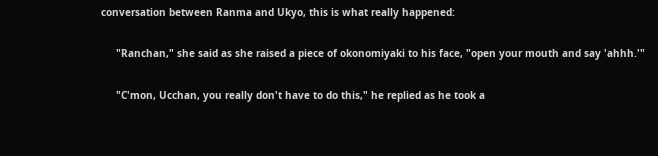conversation between Ranma and Ukyo, this is what really happened:

     "Ranchan," she said as she raised a piece of okonomiyaki to his face, "open your mouth and say 'ahhh.'"

     "C'mon, Ucchan, you really don't have to do this," he replied as he took a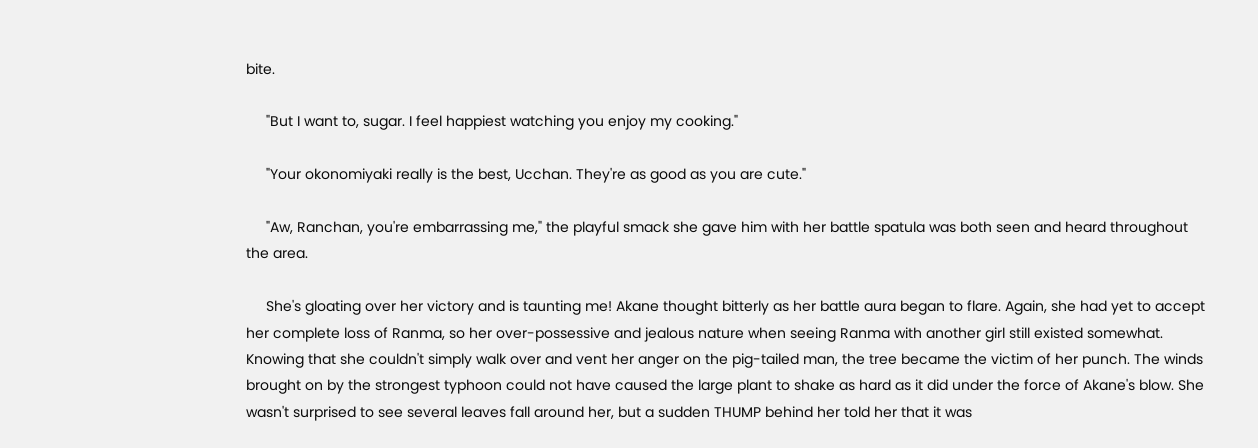bite.

     "But I want to, sugar. I feel happiest watching you enjoy my cooking."

     "Your okonomiyaki really is the best, Ucchan. They're as good as you are cute."

     "Aw, Ranchan, you're embarrassing me," the playful smack she gave him with her battle spatula was both seen and heard throughout the area.

     She's gloating over her victory and is taunting me! Akane thought bitterly as her battle aura began to flare. Again, she had yet to accept her complete loss of Ranma, so her over-possessive and jealous nature when seeing Ranma with another girl still existed somewhat. Knowing that she couldn't simply walk over and vent her anger on the pig-tailed man, the tree became the victim of her punch. The winds brought on by the strongest typhoon could not have caused the large plant to shake as hard as it did under the force of Akane's blow. She wasn't surprised to see several leaves fall around her, but a sudden THUMP behind her told her that it was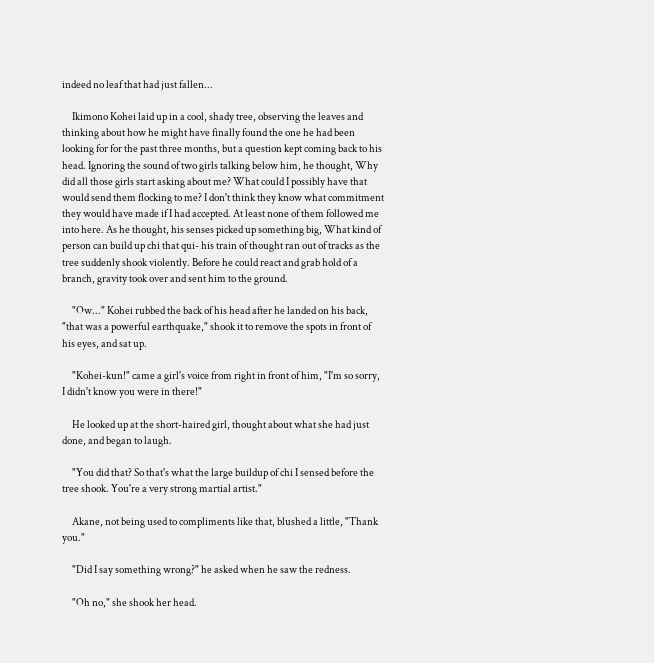indeed no leaf that had just fallen...

     Ikimono Kohei laid up in a cool, shady tree, observing the leaves and thinking about how he might have finally found the one he had been looking for for the past three months, but a question kept coming back to his head. Ignoring the sound of two girls talking below him, he thought, Why did all those girls start asking about me? What could I possibly have that would send them flocking to me? I don't think they know what commitment they would have made if I had accepted. At least none of them followed me into here. As he thought, his senses picked up something big, What kind of person can build up chi that qui- his train of thought ran out of tracks as the tree suddenly shook violently. Before he could react and grab hold of a branch, gravity took over and sent him to the ground.

     "Ow..." Kohei rubbed the back of his head after he landed on his back, "that was a powerful earthquake," shook it to remove the spots in front of his eyes, and sat up.

     "Kohei-kun!" came a girl's voice from right in front of him, "I'm so sorry, I didn't know you were in there!"

     He looked up at the short-haired girl, thought about what she had just done, and began to laugh.

     "You did that? So that's what the large buildup of chi I sensed before the tree shook. You're a very strong martial artist."

     Akane, not being used to compliments like that, blushed a little, "Thank you."

     "Did I say something wrong?" he asked when he saw the redness.

     "Oh no," she shook her head.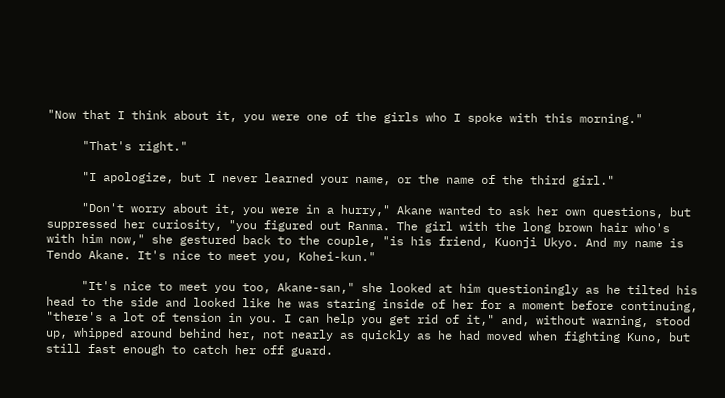"Now that I think about it, you were one of the girls who I spoke with this morning."

     "That's right."

     "I apologize, but I never learned your name, or the name of the third girl."

     "Don't worry about it, you were in a hurry," Akane wanted to ask her own questions, but suppressed her curiosity, "you figured out Ranma. The girl with the long brown hair who's with him now," she gestured back to the couple, "is his friend, Kuonji Ukyo. And my name is Tendo Akane. It's nice to meet you, Kohei-kun."

     "It's nice to meet you too, Akane-san," she looked at him questioningly as he tilted his head to the side and looked like he was staring inside of her for a moment before continuing, "there's a lot of tension in you. I can help you get rid of it," and, without warning, stood up, whipped around behind her, not nearly as quickly as he had moved when fighting Kuno, but still fast enough to catch her off guard.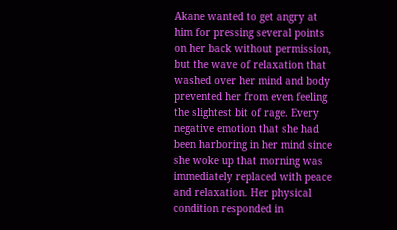Akane wanted to get angry at him for pressing several points on her back without permission, but the wave of relaxation that washed over her mind and body prevented her from even feeling the slightest bit of rage. Every negative emotion that she had been harboring in her mind since she woke up that morning was immediately replaced with peace and relaxation. Her physical condition responded in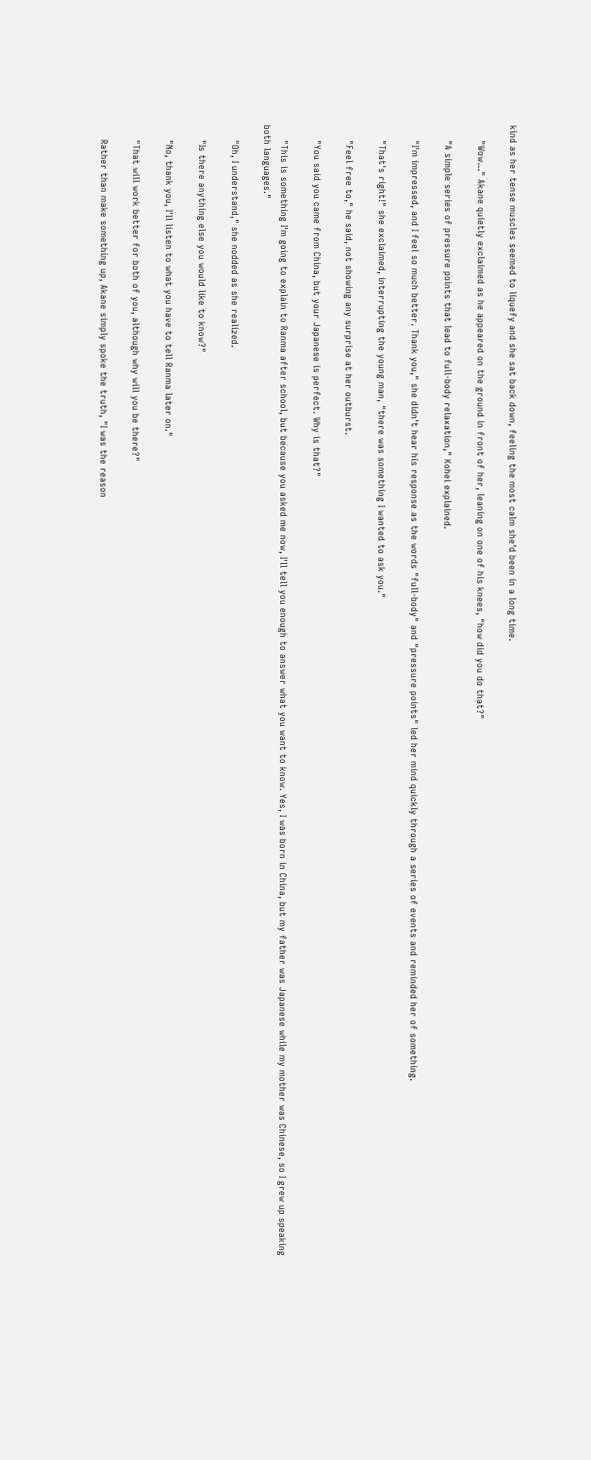kind as her tense muscles seemed to liquefy and she sat back down, feeling the most calm she'd been in a long time.

     "Wow..." Akane quietly exclaimed as he appeared on the ground in front of her, leaning on one of his knees, "how did you do that?"

     "A simple series of pressure points that lead to full-body relaxation," Kohei explained.

     "I'm impressed, and I feel so much better. Thank you," she didn't hear his response as the words "full-body" and "pressure points" led her mind quickly through a series of events and reminded her of something.

     "That's right!" she exclaimed, interrupting the young man, "there was something I wanted to ask you."

     "Feel free to," he said, not showing any surprise at her outburst.

     "You said you came from China, but your Japanese is perfect. Why is that?"

     "This is something I'm going to explain to Ranma after school, but because you asked me now, I'll tell you enough to answer what you want to know. Yes, I was born in China, but my father was Japanese while my mother was Chinese, so I grew up speaking both languages."

     "Oh, I understand," she nodded as she realized.

     "Is there anything else you would like to know?"

     "No, thank you, I'll listen to what you have to tell Ranma later on."

     "That will work better for both of you, although why will you be there?"

     Rather than make something up, Akane simply spoke the truth, "I was the reason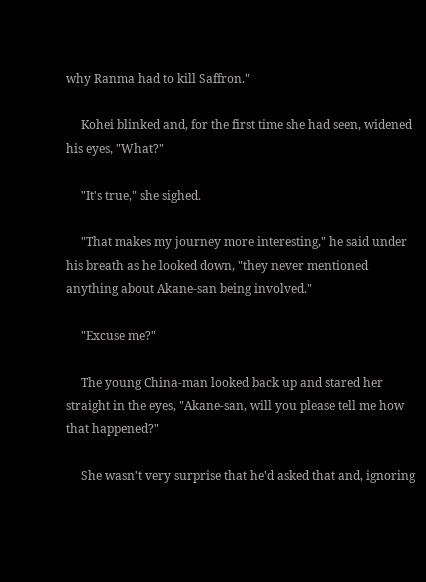why Ranma had to kill Saffron."

     Kohei blinked and, for the first time she had seen, widened his eyes, "What?"

     "It's true," she sighed.

     "That makes my journey more interesting," he said under his breath as he looked down, "they never mentioned anything about Akane-san being involved."

     "Excuse me?"

     The young China-man looked back up and stared her straight in the eyes, "Akane-san, will you please tell me how that happened?"

     She wasn't very surprise that he'd asked that and, ignoring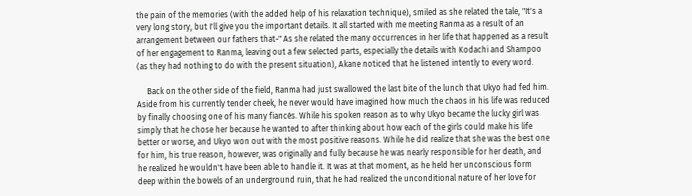the pain of the memories (with the added help of his relaxation technique), smiled as she related the tale, "It's a very long story, but I'll give you the important details. It all started with me meeting Ranma as a result of an arrangement between our fathers that-" As she related the many occurrences in her life that happened as a result of her engagement to Ranma, leaving out a few selected parts, especially the details with Kodachi and Shampoo (as they had nothing to do with the present situation), Akane noticed that he listened intently to every word.

     Back on the other side of the field, Ranma had just swallowed the last bite of the lunch that Ukyo had fed him. Aside from his currently tender cheek, he never would have imagined how much the chaos in his life was reduced by finally choosing one of his many fiancés. While his spoken reason as to why Ukyo became the lucky girl was simply that he chose her because he wanted to after thinking about how each of the girls could make his life better or worse, and Ukyo won out with the most positive reasons. While he did realize that she was the best one for him, his true reason, however, was originally and fully because he was nearly responsible for her death, and he realized he wouldn't have been able to handle it. It was at that moment, as he held her unconscious form deep within the bowels of an underground ruin, that he had realized the unconditional nature of her love for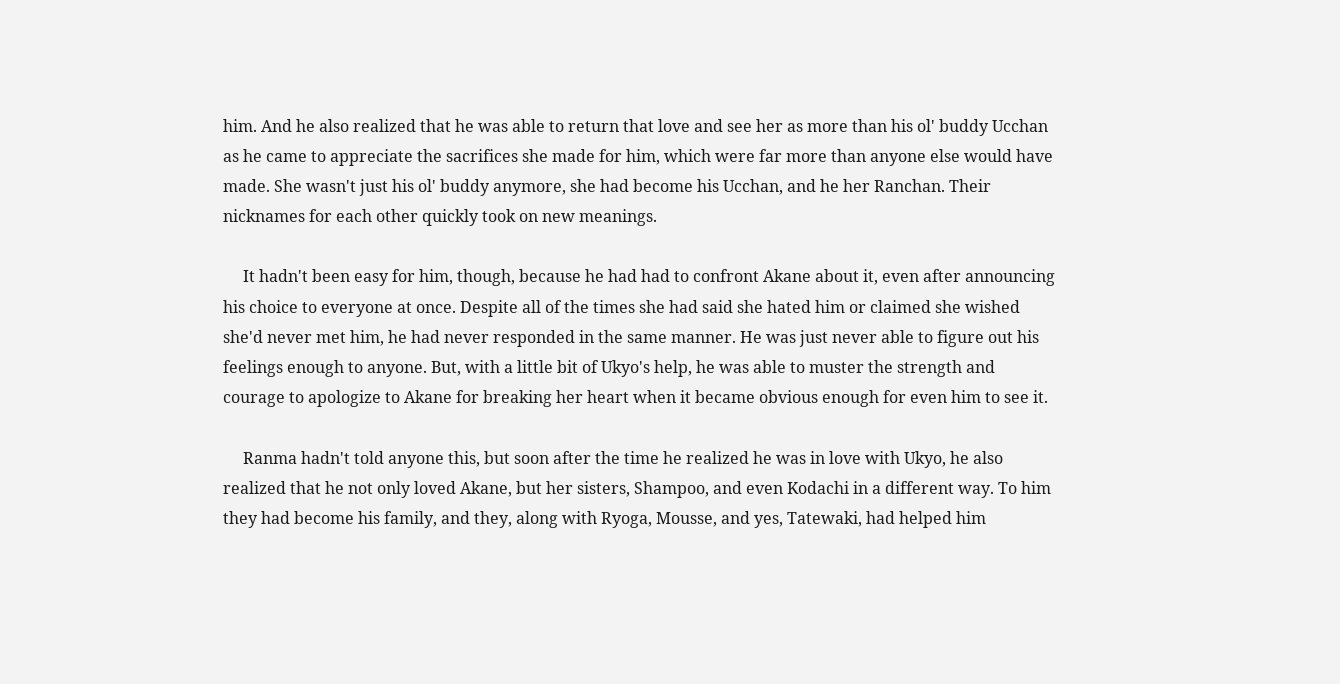him. And he also realized that he was able to return that love and see her as more than his ol' buddy Ucchan as he came to appreciate the sacrifices she made for him, which were far more than anyone else would have made. She wasn't just his ol' buddy anymore, she had become his Ucchan, and he her Ranchan. Their nicknames for each other quickly took on new meanings.

     It hadn't been easy for him, though, because he had had to confront Akane about it, even after announcing his choice to everyone at once. Despite all of the times she had said she hated him or claimed she wished she'd never met him, he had never responded in the same manner. He was just never able to figure out his feelings enough to anyone. But, with a little bit of Ukyo's help, he was able to muster the strength and courage to apologize to Akane for breaking her heart when it became obvious enough for even him to see it.

     Ranma hadn't told anyone this, but soon after the time he realized he was in love with Ukyo, he also realized that he not only loved Akane, but her sisters, Shampoo, and even Kodachi in a different way. To him they had become his family, and they, along with Ryoga, Mousse, and yes, Tatewaki, had helped him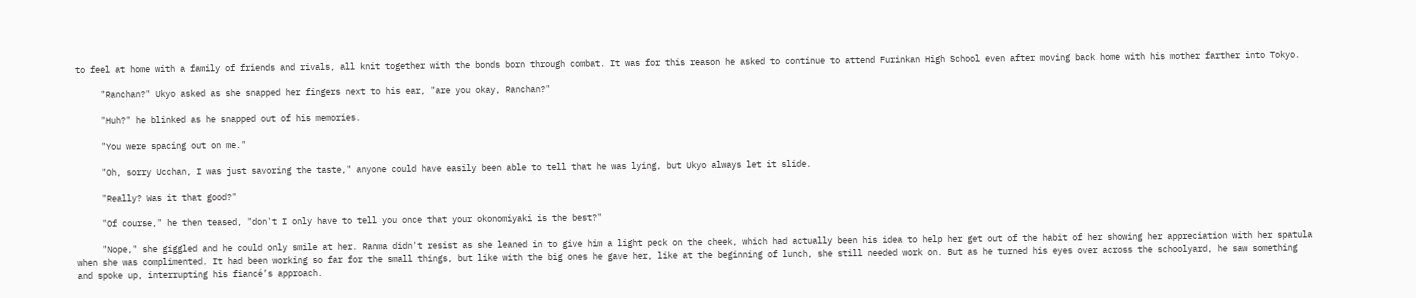to feel at home with a family of friends and rivals, all knit together with the bonds born through combat. It was for this reason he asked to continue to attend Furinkan High School even after moving back home with his mother farther into Tokyo.

     "Ranchan?" Ukyo asked as she snapped her fingers next to his ear, "are you okay, Ranchan?"

     "Huh?" he blinked as he snapped out of his memories.

     "You were spacing out on me."

     "Oh, sorry Ucchan, I was just savoring the taste," anyone could have easily been able to tell that he was lying, but Ukyo always let it slide.

     "Really? Was it that good?"

     "Of course," he then teased, "don't I only have to tell you once that your okonomiyaki is the best?"

     "Nope," she giggled and he could only smile at her. Ranma didn't resist as she leaned in to give him a light peck on the cheek, which had actually been his idea to help her get out of the habit of her showing her appreciation with her spatula when she was complimented. It had been working so far for the small things, but like with the big ones he gave her, like at the beginning of lunch, she still needed work on. But as he turned his eyes over across the schoolyard, he saw something and spoke up, interrupting his fiancé’s approach.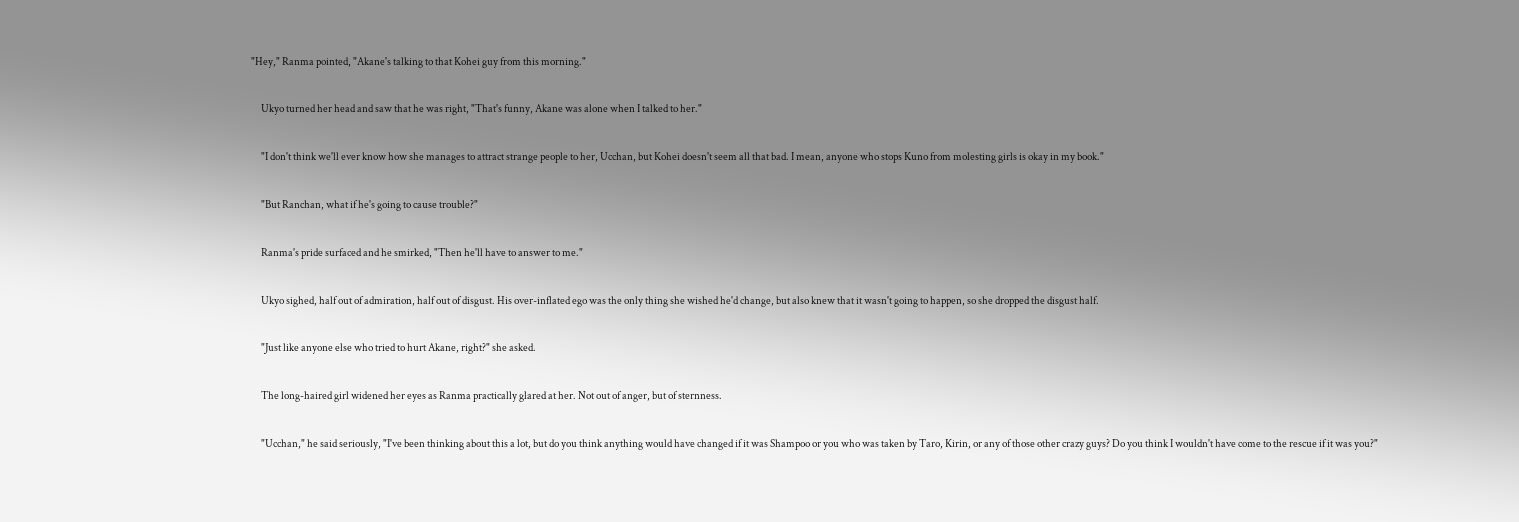"Hey," Ranma pointed, "Akane's talking to that Kohei guy from this morning."

     Ukyo turned her head and saw that he was right, "That's funny, Akane was alone when I talked to her."

     "I don't think we'll ever know how she manages to attract strange people to her, Ucchan, but Kohei doesn't seem all that bad. I mean, anyone who stops Kuno from molesting girls is okay in my book."

     "But Ranchan, what if he's going to cause trouble?"

     Ranma's pride surfaced and he smirked, "Then he'll have to answer to me."

     Ukyo sighed, half out of admiration, half out of disgust. His over-inflated ego was the only thing she wished he'd change, but also knew that it wasn't going to happen, so she dropped the disgust half.

     "Just like anyone else who tried to hurt Akane, right?" she asked.

     The long-haired girl widened her eyes as Ranma practically glared at her. Not out of anger, but of sternness.

     "Ucchan," he said seriously, "I've been thinking about this a lot, but do you think anything would have changed if it was Shampoo or you who was taken by Taro, Kirin, or any of those other crazy guys? Do you think I wouldn't have come to the rescue if it was you?"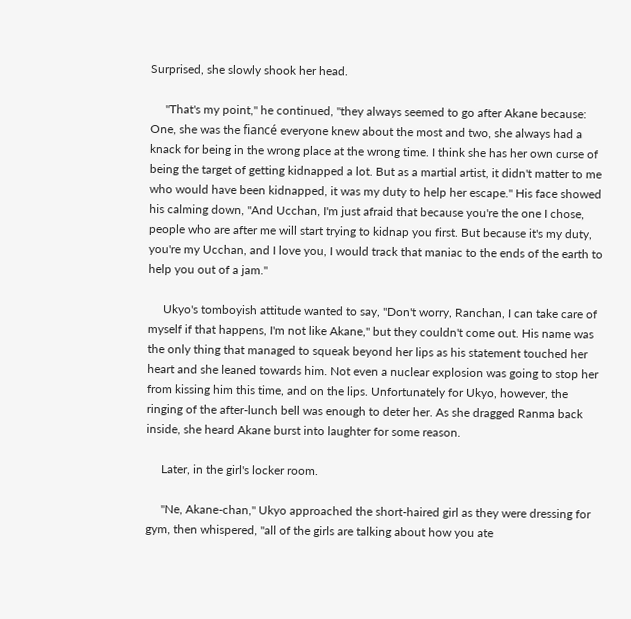Surprised, she slowly shook her head.

     "That's my point," he continued, "they always seemed to go after Akane because: One, she was the fiancé everyone knew about the most and two, she always had a knack for being in the wrong place at the wrong time. I think she has her own curse of being the target of getting kidnapped a lot. But as a martial artist, it didn't matter to me who would have been kidnapped, it was my duty to help her escape." His face showed his calming down, "And Ucchan, I'm just afraid that because you're the one I chose, people who are after me will start trying to kidnap you first. But because it's my duty, you're my Ucchan, and I love you, I would track that maniac to the ends of the earth to help you out of a jam."

     Ukyo's tomboyish attitude wanted to say, "Don't worry, Ranchan, I can take care of myself if that happens, I'm not like Akane," but they couldn't come out. His name was the only thing that managed to squeak beyond her lips as his statement touched her heart and she leaned towards him. Not even a nuclear explosion was going to stop her from kissing him this time, and on the lips. Unfortunately for Ukyo, however, the ringing of the after-lunch bell was enough to deter her. As she dragged Ranma back inside, she heard Akane burst into laughter for some reason.

     Later, in the girl's locker room.

     "Ne, Akane-chan," Ukyo approached the short-haired girl as they were dressing for gym, then whispered, "all of the girls are talking about how you ate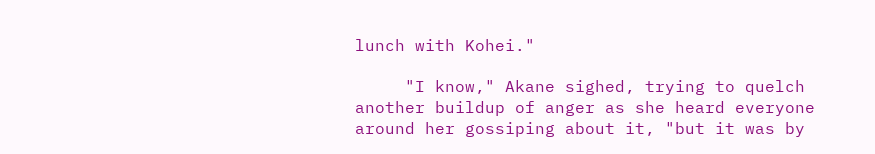lunch with Kohei."

     "I know," Akane sighed, trying to quelch another buildup of anger as she heard everyone around her gossiping about it, "but it was by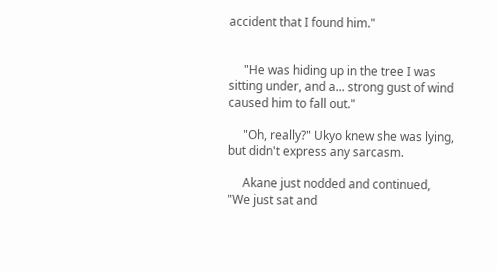accident that I found him."


     "He was hiding up in the tree I was sitting under, and a... strong gust of wind caused him to fall out."

     "Oh, really?" Ukyo knew she was lying, but didn't express any sarcasm.

     Akane just nodded and continued, "We just sat and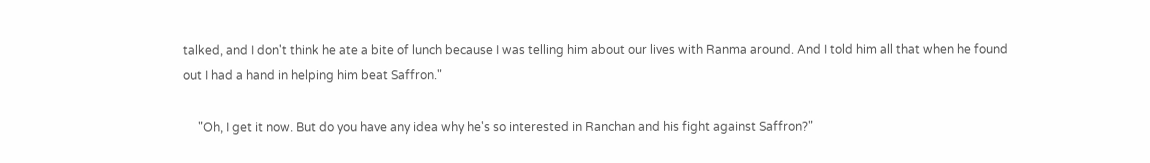talked, and I don't think he ate a bite of lunch because I was telling him about our lives with Ranma around. And I told him all that when he found out I had a hand in helping him beat Saffron."

     "Oh, I get it now. But do you have any idea why he's so interested in Ranchan and his fight against Saffron?"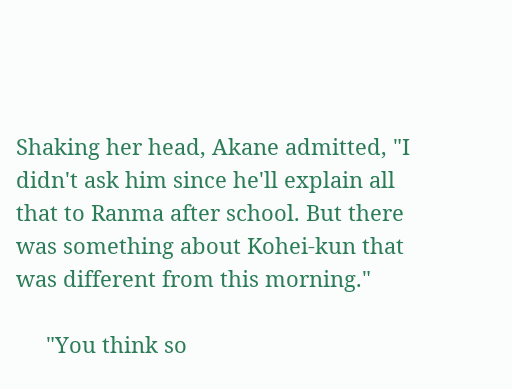Shaking her head, Akane admitted, "I didn't ask him since he'll explain all that to Ranma after school. But there was something about Kohei-kun that was different from this morning."

     "You think so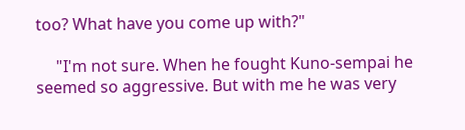too? What have you come up with?"

     "I'm not sure. When he fought Kuno-sempai he seemed so aggressive. But with me he was very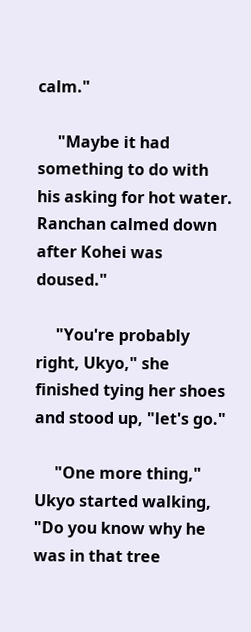calm."

     "Maybe it had something to do with his asking for hot water. Ranchan calmed down after Kohei was doused."

     "You're probably right, Ukyo," she finished tying her shoes and stood up, "let's go."

     "One more thing," Ukyo started walking, "Do you know why he was in that tree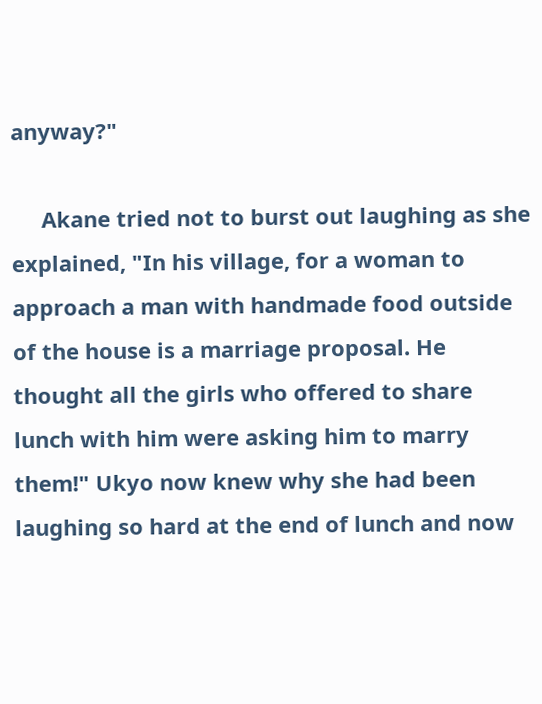anyway?"

     Akane tried not to burst out laughing as she explained, "In his village, for a woman to approach a man with handmade food outside of the house is a marriage proposal. He thought all the girls who offered to share lunch with him were asking him to marry them!" Ukyo now knew why she had been laughing so hard at the end of lunch and now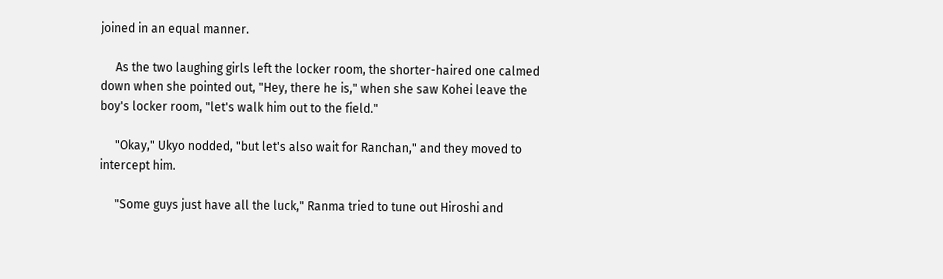joined in an equal manner.

     As the two laughing girls left the locker room, the shorter-haired one calmed down when she pointed out, "Hey, there he is," when she saw Kohei leave the boy's locker room, "let's walk him out to the field."

     "Okay," Ukyo nodded, "but let's also wait for Ranchan," and they moved to intercept him.

     "Some guys just have all the luck," Ranma tried to tune out Hiroshi and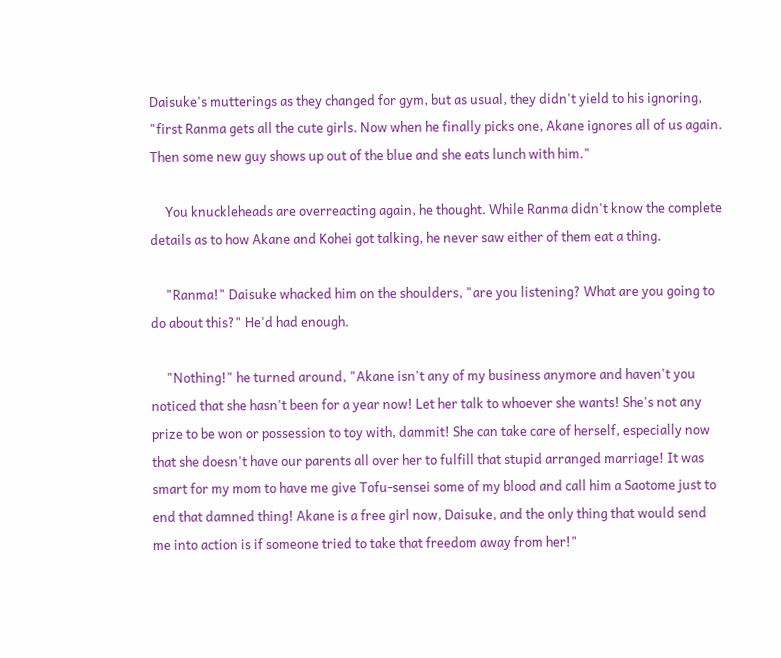Daisuke's mutterings as they changed for gym, but as usual, they didn't yield to his ignoring, "first Ranma gets all the cute girls. Now when he finally picks one, Akane ignores all of us again. Then some new guy shows up out of the blue and she eats lunch with him."

     You knuckleheads are overreacting again, he thought. While Ranma didn't know the complete details as to how Akane and Kohei got talking, he never saw either of them eat a thing.

     "Ranma!" Daisuke whacked him on the shoulders, "are you listening? What are you going to do about this?" He'd had enough.

     "Nothing!" he turned around, "Akane isn't any of my business anymore and haven't you noticed that she hasn't been for a year now! Let her talk to whoever she wants! She's not any prize to be won or possession to toy with, dammit! She can take care of herself, especially now that she doesn't have our parents all over her to fulfill that stupid arranged marriage! It was smart for my mom to have me give Tofu-sensei some of my blood and call him a Saotome just to end that damned thing! Akane is a free girl now, Daisuke, and the only thing that would send me into action is if someone tried to take that freedom away from her!"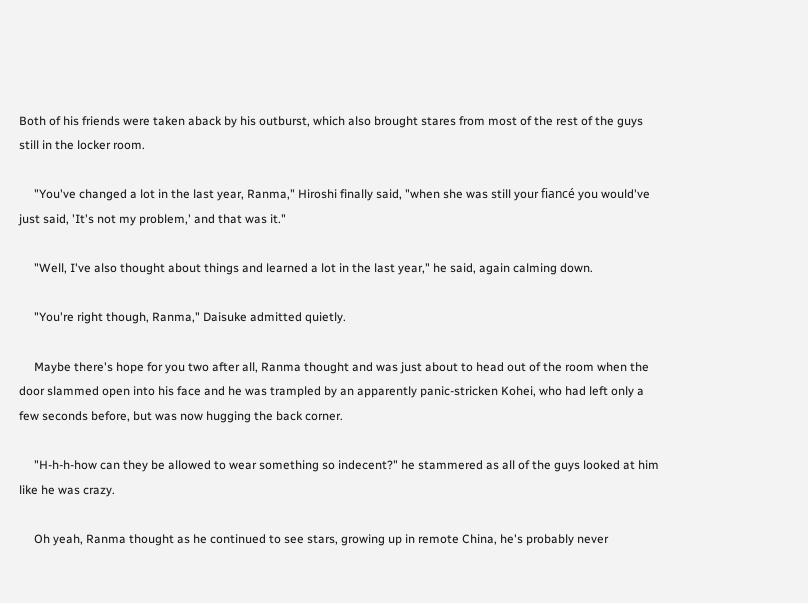Both of his friends were taken aback by his outburst, which also brought stares from most of the rest of the guys still in the locker room.

     "You've changed a lot in the last year, Ranma," Hiroshi finally said, "when she was still your fiancé you would've just said, 'It's not my problem,' and that was it."

     "Well, I've also thought about things and learned a lot in the last year," he said, again calming down.

     "You're right though, Ranma," Daisuke admitted quietly.

     Maybe there's hope for you two after all, Ranma thought and was just about to head out of the room when the door slammed open into his face and he was trampled by an apparently panic-stricken Kohei, who had left only a few seconds before, but was now hugging the back corner.

     "H-h-h-how can they be allowed to wear something so indecent?" he stammered as all of the guys looked at him like he was crazy.

     Oh yeah, Ranma thought as he continued to see stars, growing up in remote China, he's probably never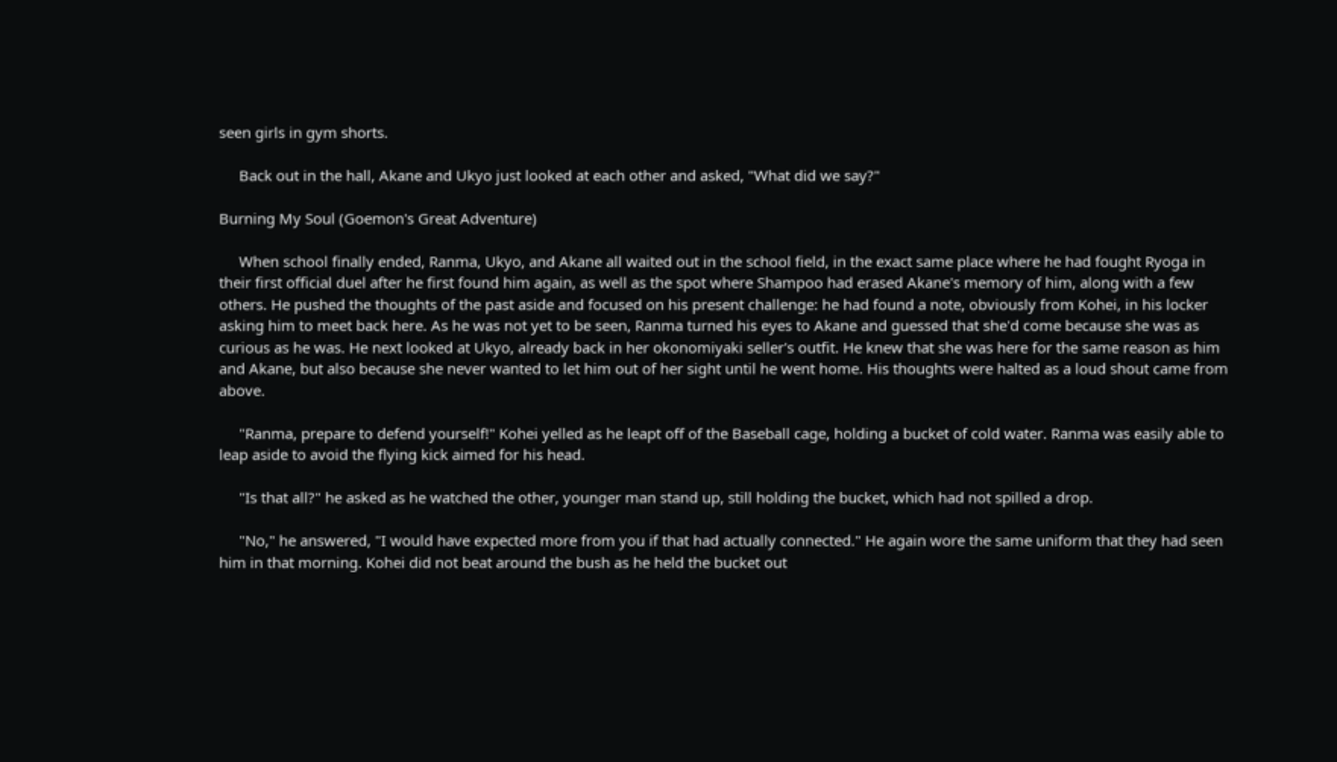seen girls in gym shorts.

     Back out in the hall, Akane and Ukyo just looked at each other and asked, "What did we say?"

Burning My Soul (Goemon's Great Adventure)

     When school finally ended, Ranma, Ukyo, and Akane all waited out in the school field, in the exact same place where he had fought Ryoga in their first official duel after he first found him again, as well as the spot where Shampoo had erased Akane's memory of him, along with a few others. He pushed the thoughts of the past aside and focused on his present challenge: he had found a note, obviously from Kohei, in his locker asking him to meet back here. As he was not yet to be seen, Ranma turned his eyes to Akane and guessed that she'd come because she was as curious as he was. He next looked at Ukyo, already back in her okonomiyaki seller's outfit. He knew that she was here for the same reason as him and Akane, but also because she never wanted to let him out of her sight until he went home. His thoughts were halted as a loud shout came from above.

     "Ranma, prepare to defend yourself!" Kohei yelled as he leapt off of the Baseball cage, holding a bucket of cold water. Ranma was easily able to leap aside to avoid the flying kick aimed for his head.

     "Is that all?" he asked as he watched the other, younger man stand up, still holding the bucket, which had not spilled a drop.

     "No," he answered, "I would have expected more from you if that had actually connected." He again wore the same uniform that they had seen him in that morning. Kohei did not beat around the bush as he held the bucket out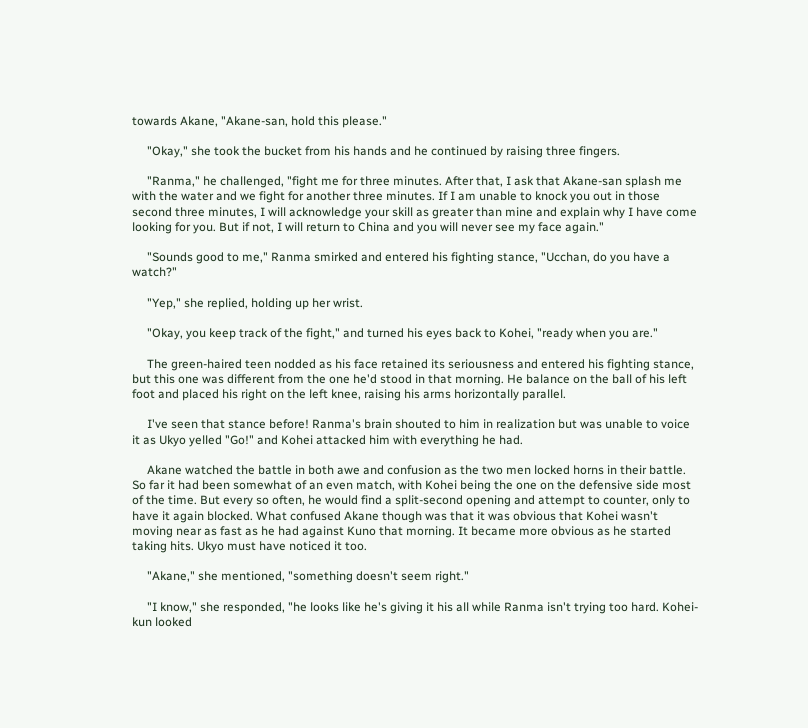towards Akane, "Akane-san, hold this please."

     "Okay," she took the bucket from his hands and he continued by raising three fingers.

     "Ranma," he challenged, "fight me for three minutes. After that, I ask that Akane-san splash me with the water and we fight for another three minutes. If I am unable to knock you out in those second three minutes, I will acknowledge your skill as greater than mine and explain why I have come looking for you. But if not, I will return to China and you will never see my face again."

     "Sounds good to me," Ranma smirked and entered his fighting stance, "Ucchan, do you have a watch?"

     "Yep," she replied, holding up her wrist.

     "Okay, you keep track of the fight," and turned his eyes back to Kohei, "ready when you are."

     The green-haired teen nodded as his face retained its seriousness and entered his fighting stance, but this one was different from the one he'd stood in that morning. He balance on the ball of his left foot and placed his right on the left knee, raising his arms horizontally parallel.

     I've seen that stance before! Ranma's brain shouted to him in realization but was unable to voice it as Ukyo yelled "Go!" and Kohei attacked him with everything he had.

     Akane watched the battle in both awe and confusion as the two men locked horns in their battle. So far it had been somewhat of an even match, with Kohei being the one on the defensive side most of the time. But every so often, he would find a split-second opening and attempt to counter, only to have it again blocked. What confused Akane though was that it was obvious that Kohei wasn't moving near as fast as he had against Kuno that morning. It became more obvious as he started taking hits. Ukyo must have noticed it too.

     "Akane," she mentioned, "something doesn't seem right."

     "I know," she responded, "he looks like he's giving it his all while Ranma isn't trying too hard. Kohei-kun looked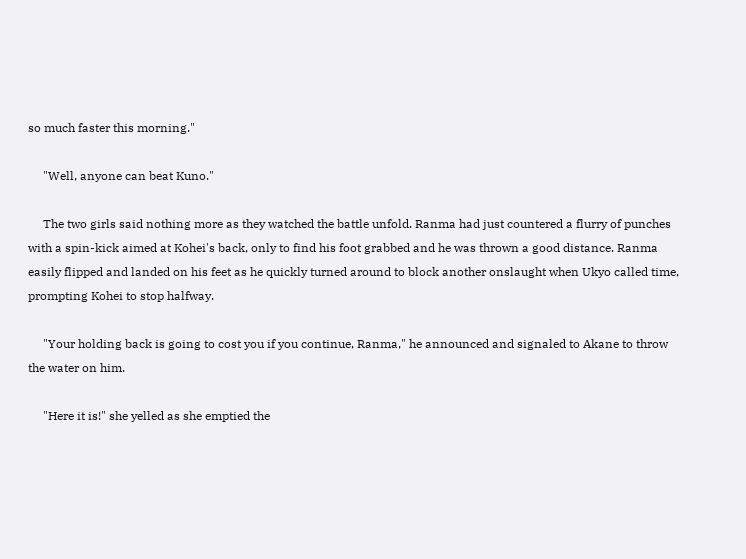so much faster this morning."

     "Well, anyone can beat Kuno."

     The two girls said nothing more as they watched the battle unfold. Ranma had just countered a flurry of punches with a spin-kick aimed at Kohei's back, only to find his foot grabbed and he was thrown a good distance. Ranma easily flipped and landed on his feet as he quickly turned around to block another onslaught when Ukyo called time, prompting Kohei to stop halfway.

     "Your holding back is going to cost you if you continue, Ranma," he announced and signaled to Akane to throw the water on him.

     "Here it is!" she yelled as she emptied the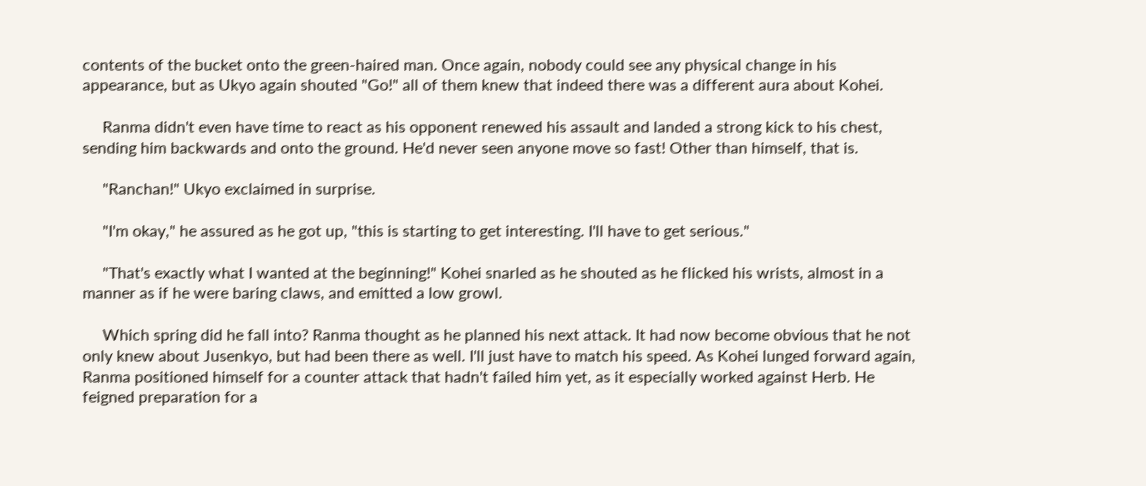contents of the bucket onto the green-haired man. Once again, nobody could see any physical change in his appearance, but as Ukyo again shouted "Go!" all of them knew that indeed there was a different aura about Kohei.

     Ranma didn't even have time to react as his opponent renewed his assault and landed a strong kick to his chest, sending him backwards and onto the ground. He'd never seen anyone move so fast! Other than himself, that is.

     "Ranchan!" Ukyo exclaimed in surprise.

     "I'm okay," he assured as he got up, "this is starting to get interesting. I'll have to get serious."

     "That's exactly what I wanted at the beginning!" Kohei snarled as he shouted as he flicked his wrists, almost in a manner as if he were baring claws, and emitted a low growl.

     Which spring did he fall into? Ranma thought as he planned his next attack. It had now become obvious that he not only knew about Jusenkyo, but had been there as well. I'll just have to match his speed. As Kohei lunged forward again, Ranma positioned himself for a counter attack that hadn't failed him yet, as it especially worked against Herb. He feigned preparation for a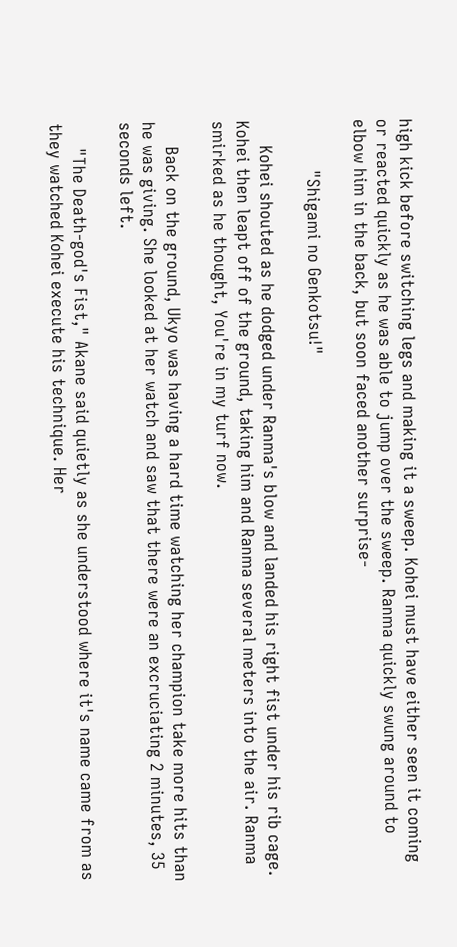high kick before switching legs and making it a sweep. Kohei must have either seen it coming or reacted quickly as he was able to jump over the sweep. Ranma quickly swung around to elbow him in the back, but soon faced another surprise-

          "Shigami no Genkotsu!"

     Kohei shouted as he dodged under Ranma's blow and landed his right fist under his rib cage. Kohei then leapt off of the ground, taking him and Ranma several meters into the air. Ranma smirked as he thought, You're in my turf now.

     Back on the ground, Ukyo was having a hard time watching her champion take more hits than he was giving. She looked at her watch and saw that there were an excruciating 2 minutes, 35 seconds left.

     "The Death-god's Fist," Akane said quietly as she understood where it's name came from as they watched Kohei execute his technique. Her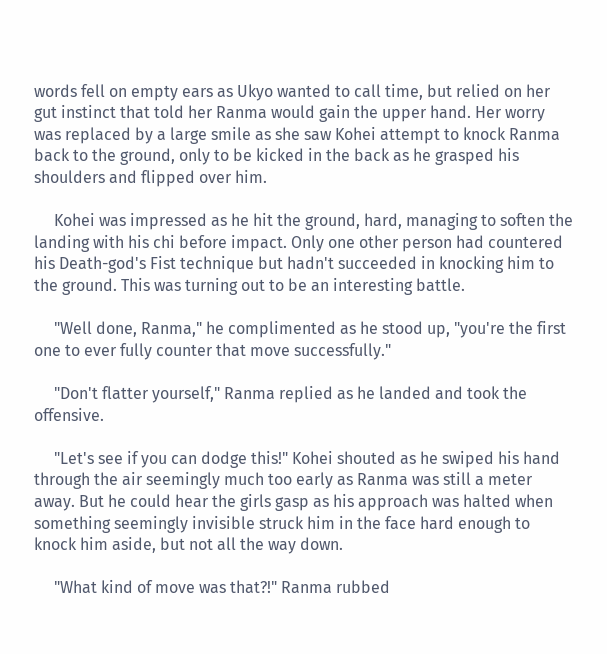words fell on empty ears as Ukyo wanted to call time, but relied on her gut instinct that told her Ranma would gain the upper hand. Her worry was replaced by a large smile as she saw Kohei attempt to knock Ranma back to the ground, only to be kicked in the back as he grasped his shoulders and flipped over him.

     Kohei was impressed as he hit the ground, hard, managing to soften the landing with his chi before impact. Only one other person had countered his Death-god's Fist technique but hadn't succeeded in knocking him to the ground. This was turning out to be an interesting battle.

     "Well done, Ranma," he complimented as he stood up, "you're the first one to ever fully counter that move successfully."

     "Don't flatter yourself," Ranma replied as he landed and took the offensive.

     "Let's see if you can dodge this!" Kohei shouted as he swiped his hand through the air seemingly much too early as Ranma was still a meter away. But he could hear the girls gasp as his approach was halted when something seemingly invisible struck him in the face hard enough to knock him aside, but not all the way down.

     "What kind of move was that?!" Ranma rubbed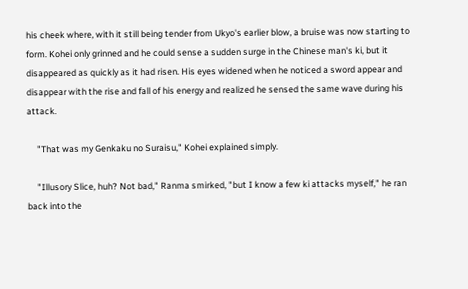his cheek where, with it still being tender from Ukyo's earlier blow, a bruise was now starting to form. Kohei only grinned and he could sense a sudden surge in the Chinese man's ki, but it disappeared as quickly as it had risen. His eyes widened when he noticed a sword appear and disappear with the rise and fall of his energy and realized he sensed the same wave during his attack.

     "That was my Genkaku no Suraisu," Kohei explained simply.

     "Illusory Slice, huh? Not bad," Ranma smirked, "but I know a few ki attacks myself," he ran back into the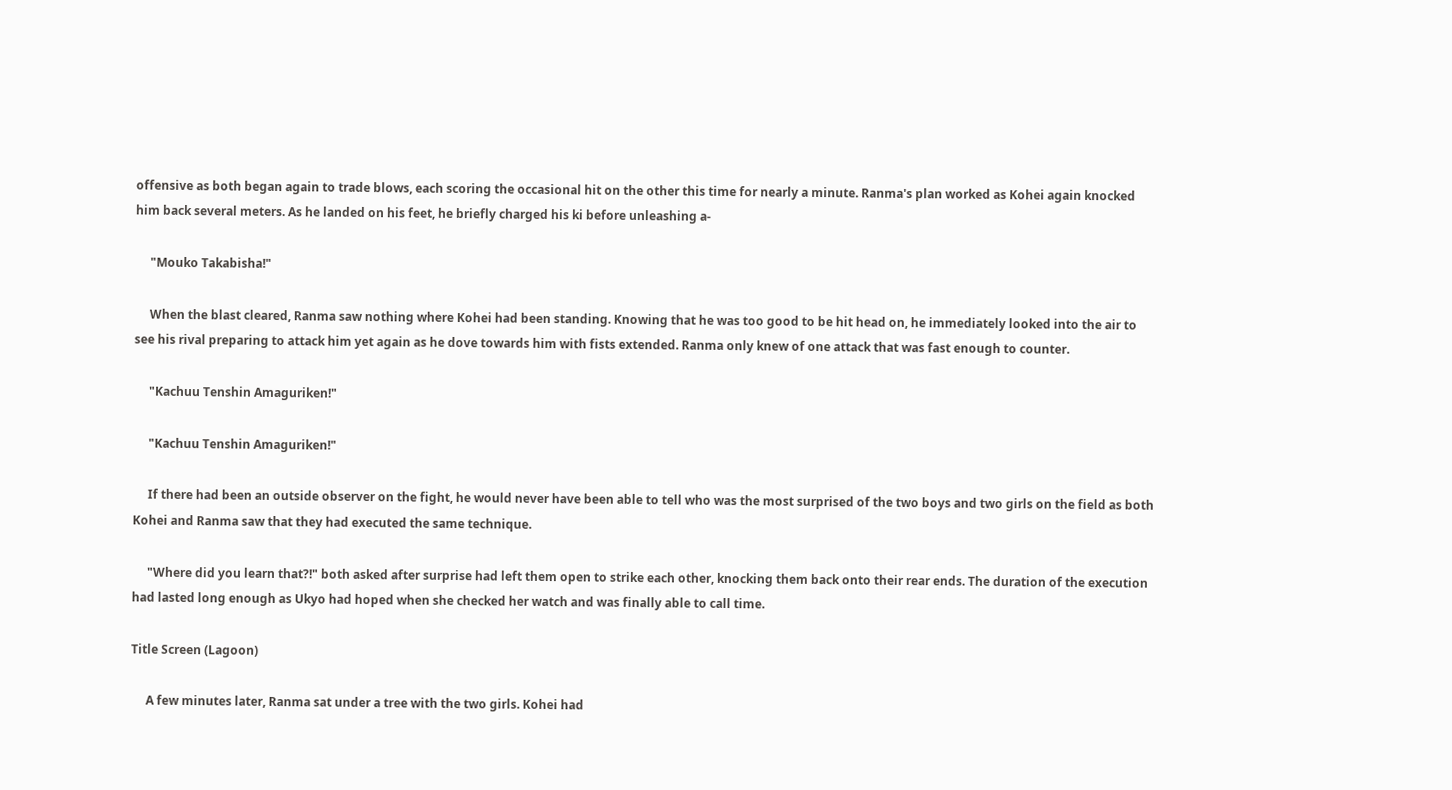offensive as both began again to trade blows, each scoring the occasional hit on the other this time for nearly a minute. Ranma's plan worked as Kohei again knocked him back several meters. As he landed on his feet, he briefly charged his ki before unleashing a-

     "Mouko Takabisha!"

     When the blast cleared, Ranma saw nothing where Kohei had been standing. Knowing that he was too good to be hit head on, he immediately looked into the air to see his rival preparing to attack him yet again as he dove towards him with fists extended. Ranma only knew of one attack that was fast enough to counter.

     "Kachuu Tenshin Amaguriken!"

     "Kachuu Tenshin Amaguriken!"

     If there had been an outside observer on the fight, he would never have been able to tell who was the most surprised of the two boys and two girls on the field as both Kohei and Ranma saw that they had executed the same technique.

     "Where did you learn that?!" both asked after surprise had left them open to strike each other, knocking them back onto their rear ends. The duration of the execution had lasted long enough as Ukyo had hoped when she checked her watch and was finally able to call time.

Title Screen (Lagoon)

     A few minutes later, Ranma sat under a tree with the two girls. Kohei had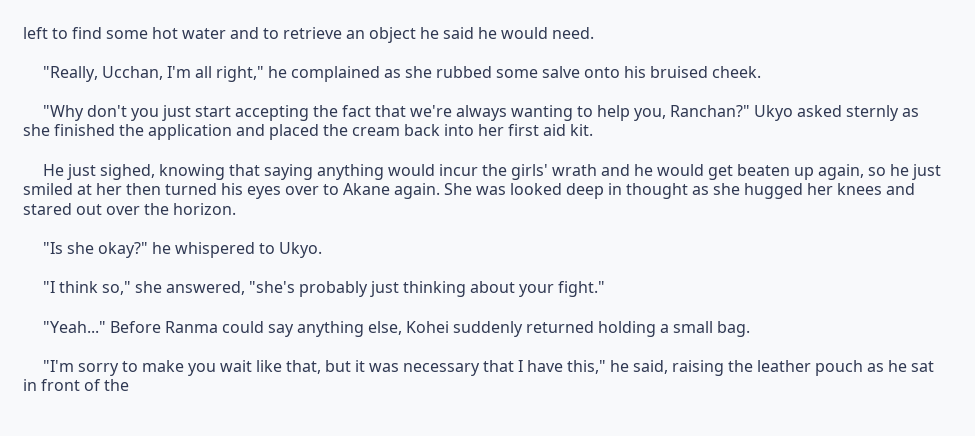left to find some hot water and to retrieve an object he said he would need.

     "Really, Ucchan, I'm all right," he complained as she rubbed some salve onto his bruised cheek.

     "Why don't you just start accepting the fact that we're always wanting to help you, Ranchan?" Ukyo asked sternly as she finished the application and placed the cream back into her first aid kit.

     He just sighed, knowing that saying anything would incur the girls' wrath and he would get beaten up again, so he just smiled at her then turned his eyes over to Akane again. She was looked deep in thought as she hugged her knees and stared out over the horizon.

     "Is she okay?" he whispered to Ukyo.

     "I think so," she answered, "she's probably just thinking about your fight."

     "Yeah..." Before Ranma could say anything else, Kohei suddenly returned holding a small bag.

     "I'm sorry to make you wait like that, but it was necessary that I have this," he said, raising the leather pouch as he sat in front of the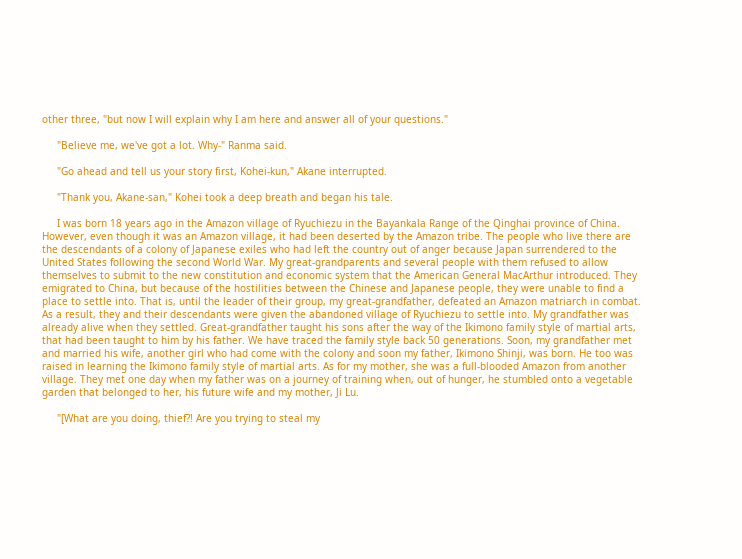other three, "but now I will explain why I am here and answer all of your questions."

     "Believe me, we've got a lot. Why-" Ranma said.

     "Go ahead and tell us your story first, Kohei-kun," Akane interrupted.

     "Thank you, Akane-san," Kohei took a deep breath and began his tale.

     I was born 18 years ago in the Amazon village of Ryuchiezu in the Bayankala Range of the Qinghai province of China. However, even though it was an Amazon village, it had been deserted by the Amazon tribe. The people who live there are the descendants of a colony of Japanese exiles who had left the country out of anger because Japan surrendered to the United States following the second World War. My great-grandparents and several people with them refused to allow themselves to submit to the new constitution and economic system that the American General MacArthur introduced. They emigrated to China, but because of the hostilities between the Chinese and Japanese people, they were unable to find a place to settle into. That is, until the leader of their group, my great-grandfather, defeated an Amazon matriarch in combat. As a result, they and their descendants were given the abandoned village of Ryuchiezu to settle into. My grandfather was already alive when they settled. Great-grandfather taught his sons after the way of the Ikimono family style of martial arts, that had been taught to him by his father. We have traced the family style back 50 generations. Soon, my grandfather met and married his wife, another girl who had come with the colony and soon my father, Ikimono Shinji, was born. He too was raised in learning the Ikimono family style of martial arts. As for my mother, she was a full-blooded Amazon from another village. They met one day when my father was on a journey of training when, out of hunger, he stumbled onto a vegetable garden that belonged to her, his future wife and my mother, Ji Lu.

     "[What are you doing, thief?! Are you trying to steal my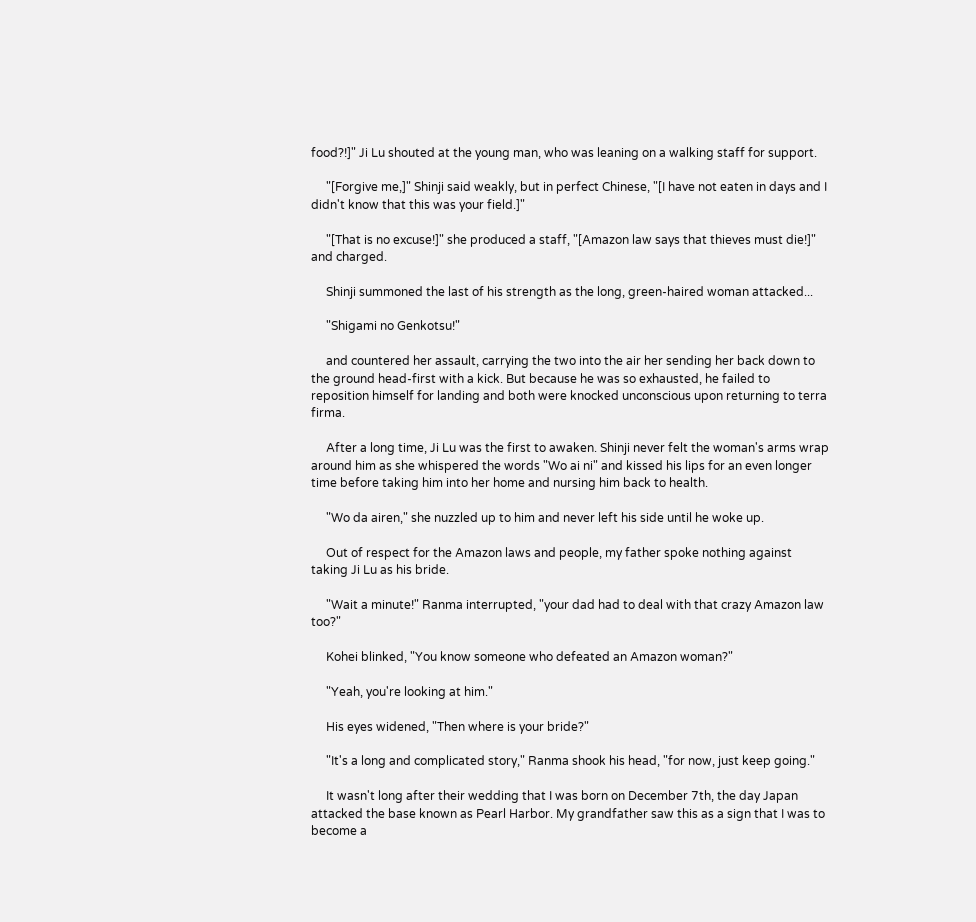food?!]" Ji Lu shouted at the young man, who was leaning on a walking staff for support.

     "[Forgive me,]" Shinji said weakly, but in perfect Chinese, "[I have not eaten in days and I didn't know that this was your field.]"

     "[That is no excuse!]" she produced a staff, "[Amazon law says that thieves must die!]" and charged.

     Shinji summoned the last of his strength as the long, green-haired woman attacked...

     "Shigami no Genkotsu!"

     and countered her assault, carrying the two into the air her sending her back down to the ground head-first with a kick. But because he was so exhausted, he failed to reposition himself for landing and both were knocked unconscious upon returning to terra firma.

     After a long time, Ji Lu was the first to awaken. Shinji never felt the woman's arms wrap around him as she whispered the words "Wo ai ni" and kissed his lips for an even longer time before taking him into her home and nursing him back to health.

     "Wo da airen," she nuzzled up to him and never left his side until he woke up.

     Out of respect for the Amazon laws and people, my father spoke nothing against taking Ji Lu as his bride.

     "Wait a minute!" Ranma interrupted, "your dad had to deal with that crazy Amazon law too?"

     Kohei blinked, "You know someone who defeated an Amazon woman?"

     "Yeah, you're looking at him."

     His eyes widened, "Then where is your bride?"

     "It's a long and complicated story," Ranma shook his head, "for now, just keep going."

     It wasn't long after their wedding that I was born on December 7th, the day Japan attacked the base known as Pearl Harbor. My grandfather saw this as a sign that I was to become a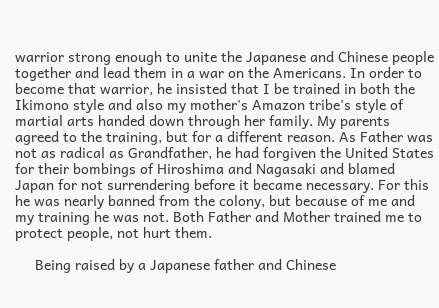warrior strong enough to unite the Japanese and Chinese people together and lead them in a war on the Americans. In order to become that warrior, he insisted that I be trained in both the Ikimono style and also my mother's Amazon tribe's style of martial arts handed down through her family. My parents agreed to the training, but for a different reason. As Father was not as radical as Grandfather, he had forgiven the United States for their bombings of Hiroshima and Nagasaki and blamed Japan for not surrendering before it became necessary. For this he was nearly banned from the colony, but because of me and my training he was not. Both Father and Mother trained me to protect people, not hurt them.

     Being raised by a Japanese father and Chinese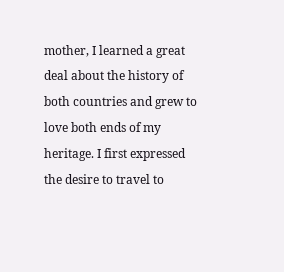mother, I learned a great deal about the history of both countries and grew to love both ends of my heritage. I first expressed the desire to travel to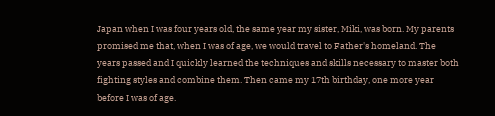Japan when I was four years old, the same year my sister, Miki, was born. My parents promised me that, when I was of age, we would travel to Father's homeland. The years passed and I quickly learned the techniques and skills necessary to master both fighting styles and combine them. Then came my 17th birthday, one more year before I was of age.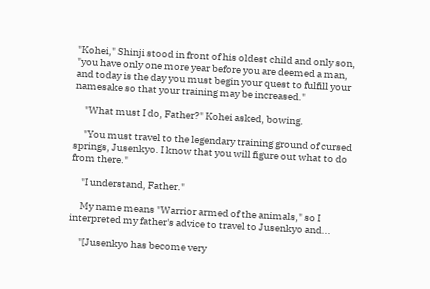"Kohei," Shinji stood in front of his oldest child and only son, "you have only one more year before you are deemed a man, and today is the day you must begin your quest to fulfill your namesake so that your training may be increased."

     "What must I do, Father?" Kohei asked, bowing.

     "You must travel to the legendary training ground of cursed springs, Jusenkyo. I know that you will figure out what to do from there."

     "I understand, Father."

     My name means "Warrior armed of the animals," so I interpreted my father's advice to travel to Jusenkyo and...

     "[Jusenkyo has become very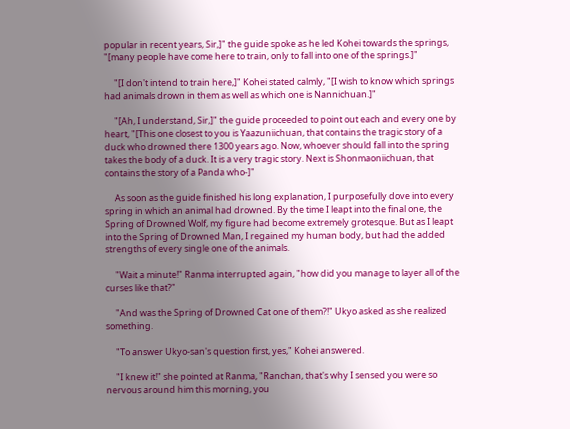popular in recent years, Sir,]" the guide spoke as he led Kohei towards the springs, "[many people have come here to train, only to fall into one of the springs.]"

     "[I don't intend to train here,]" Kohei stated calmly, "[I wish to know which springs had animals drown in them as well as which one is Nannichuan.]"

     "[Ah, I understand, Sir,]" the guide proceeded to point out each and every one by heart, "[This one closest to you is Yaazuniichuan, that contains the tragic story of a duck who drowned there 1300 years ago. Now, whoever should fall into the spring takes the body of a duck. It is a very tragic story. Next is Shonmaoniichuan, that contains the story of a Panda who-]"

     As soon as the guide finished his long explanation, I purposefully dove into every spring in which an animal had drowned. By the time I leapt into the final one, the Spring of Drowned Wolf, my figure had become extremely grotesque. But as I leapt into the Spring of Drowned Man, I regained my human body, but had the added strengths of every single one of the animals.

     "Wait a minute!" Ranma interrupted again, "how did you manage to layer all of the curses like that?"

     "And was the Spring of Drowned Cat one of them?!" Ukyo asked as she realized something.

     "To answer Ukyo-san's question first, yes," Kohei answered.

     "I knew it!" she pointed at Ranma, "Ranchan, that's why I sensed you were so nervous around him this morning, you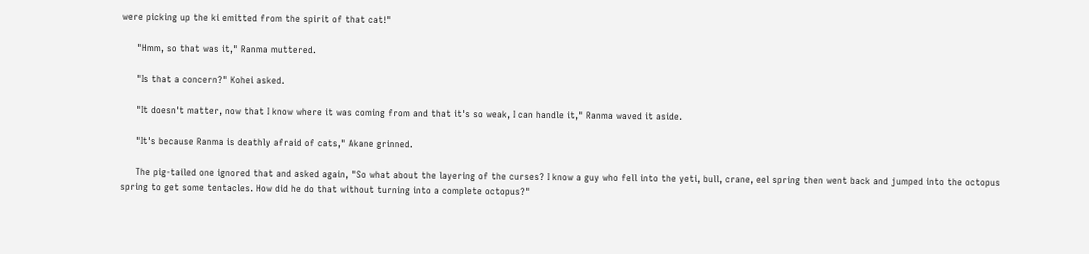were picking up the ki emitted from the spirit of that cat!"

     "Hmm, so that was it," Ranma muttered.

     "Is that a concern?" Kohei asked.

     "It doesn't matter, now that I know where it was coming from and that it's so weak, I can handle it," Ranma waved it aside.

     "It's because Ranma is deathly afraid of cats," Akane grinned.

     The pig-tailed one ignored that and asked again, "So what about the layering of the curses? I know a guy who fell into the yeti, bull, crane, eel spring then went back and jumped into the octopus spring to get some tentacles. How did he do that without turning into a complete octopus?"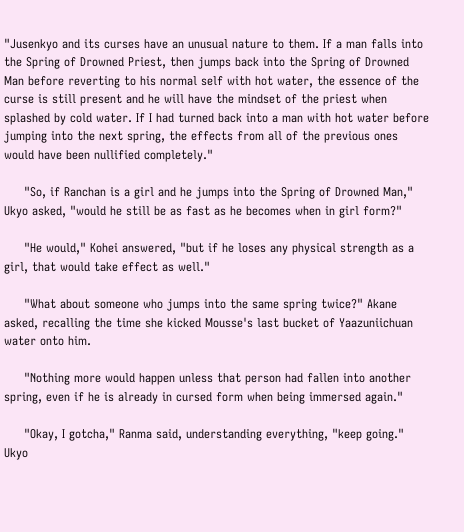"Jusenkyo and its curses have an unusual nature to them. If a man falls into the Spring of Drowned Priest, then jumps back into the Spring of Drowned Man before reverting to his normal self with hot water, the essence of the curse is still present and he will have the mindset of the priest when splashed by cold water. If I had turned back into a man with hot water before jumping into the next spring, the effects from all of the previous ones would have been nullified completely."

     "So, if Ranchan is a girl and he jumps into the Spring of Drowned Man," Ukyo asked, "would he still be as fast as he becomes when in girl form?"

     "He would," Kohei answered, "but if he loses any physical strength as a girl, that would take effect as well."

     "What about someone who jumps into the same spring twice?" Akane asked, recalling the time she kicked Mousse's last bucket of Yaazuniichuan water onto him.

     "Nothing more would happen unless that person had fallen into another spring, even if he is already in cursed form when being immersed again."

     "Okay, I gotcha," Ranma said, understanding everything, "keep going." Ukyo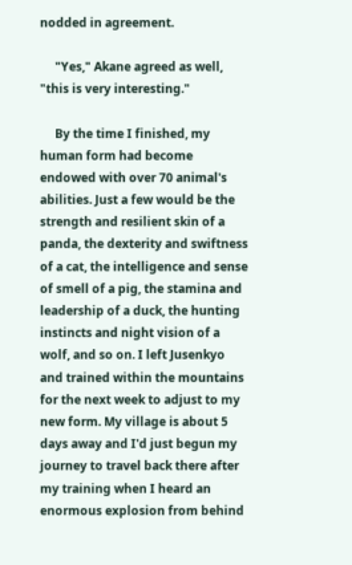nodded in agreement.

     "Yes," Akane agreed as well, "this is very interesting."

     By the time I finished, my human form had become endowed with over 70 animal's abilities. Just a few would be the strength and resilient skin of a panda, the dexterity and swiftness of a cat, the intelligence and sense of smell of a pig, the stamina and leadership of a duck, the hunting instincts and night vision of a wolf, and so on. I left Jusenkyo and trained within the mountains for the next week to adjust to my new form. My village is about 5 days away and I'd just begun my journey to travel back there after my training when I heard an enormous explosion from behind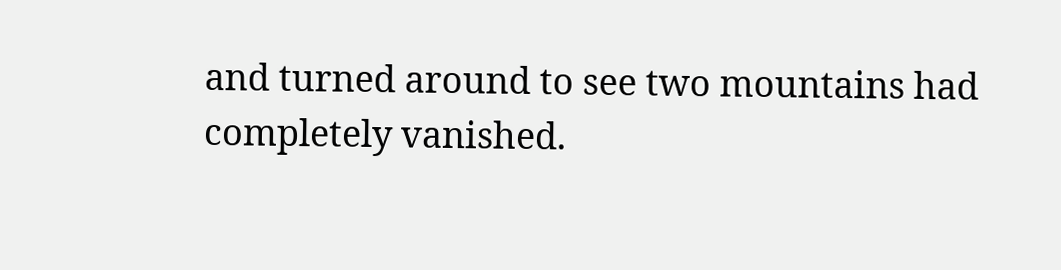and turned around to see two mountains had completely vanished.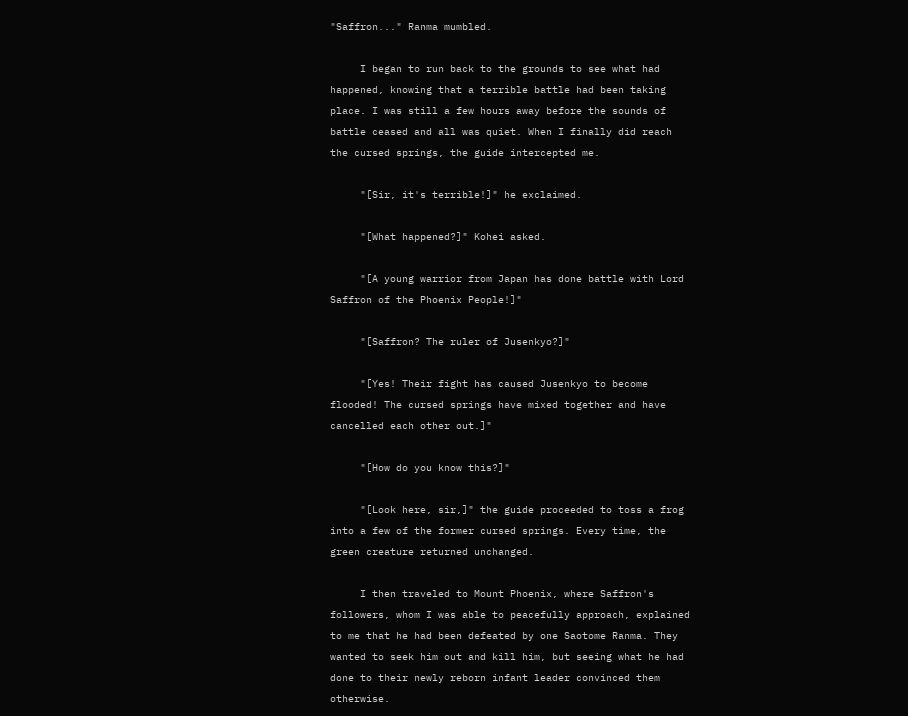"Saffron..." Ranma mumbled.

     I began to run back to the grounds to see what had happened, knowing that a terrible battle had been taking place. I was still a few hours away before the sounds of battle ceased and all was quiet. When I finally did reach the cursed springs, the guide intercepted me.

     "[Sir, it's terrible!]" he exclaimed.

     "[What happened?]" Kohei asked.

     "[A young warrior from Japan has done battle with Lord Saffron of the Phoenix People!]"

     "[Saffron? The ruler of Jusenkyo?]"

     "[Yes! Their fight has caused Jusenkyo to become flooded! The cursed springs have mixed together and have cancelled each other out.]"

     "[How do you know this?]"

     "[Look here, sir,]" the guide proceeded to toss a frog into a few of the former cursed springs. Every time, the green creature returned unchanged.

     I then traveled to Mount Phoenix, where Saffron's followers, whom I was able to peacefully approach, explained to me that he had been defeated by one Saotome Ranma. They wanted to seek him out and kill him, but seeing what he had done to their newly reborn infant leader convinced them otherwise.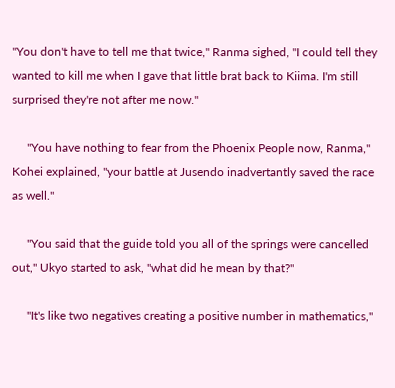"You don't have to tell me that twice," Ranma sighed, "I could tell they wanted to kill me when I gave that little brat back to Kiima. I'm still surprised they're not after me now."

     "You have nothing to fear from the Phoenix People now, Ranma," Kohei explained, "your battle at Jusendo inadvertantly saved the race as well."

     "You said that the guide told you all of the springs were cancelled out," Ukyo started to ask, "what did he mean by that?"

     "It's like two negatives creating a positive number in mathematics,"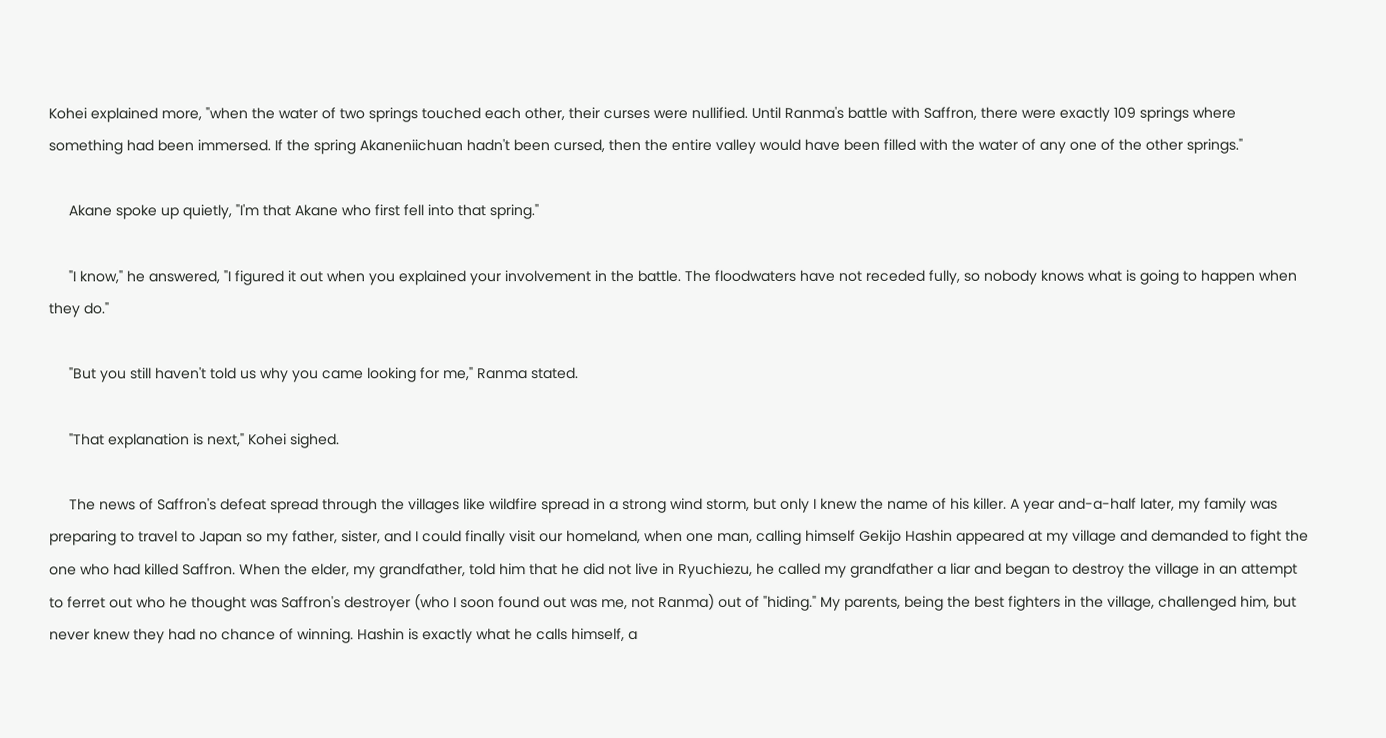Kohei explained more, "when the water of two springs touched each other, their curses were nullified. Until Ranma's battle with Saffron, there were exactly 109 springs where something had been immersed. If the spring Akaneniichuan hadn't been cursed, then the entire valley would have been filled with the water of any one of the other springs."

     Akane spoke up quietly, "I'm that Akane who first fell into that spring."

     "I know," he answered, "I figured it out when you explained your involvement in the battle. The floodwaters have not receded fully, so nobody knows what is going to happen when they do."

     "But you still haven't told us why you came looking for me," Ranma stated.

     "That explanation is next," Kohei sighed.

     The news of Saffron's defeat spread through the villages like wildfire spread in a strong wind storm, but only I knew the name of his killer. A year and-a-half later, my family was preparing to travel to Japan so my father, sister, and I could finally visit our homeland, when one man, calling himself Gekijo Hashin appeared at my village and demanded to fight the one who had killed Saffron. When the elder, my grandfather, told him that he did not live in Ryuchiezu, he called my grandfather a liar and began to destroy the village in an attempt to ferret out who he thought was Saffron's destroyer (who I soon found out was me, not Ranma) out of "hiding." My parents, being the best fighters in the village, challenged him, but never knew they had no chance of winning. Hashin is exactly what he calls himself, a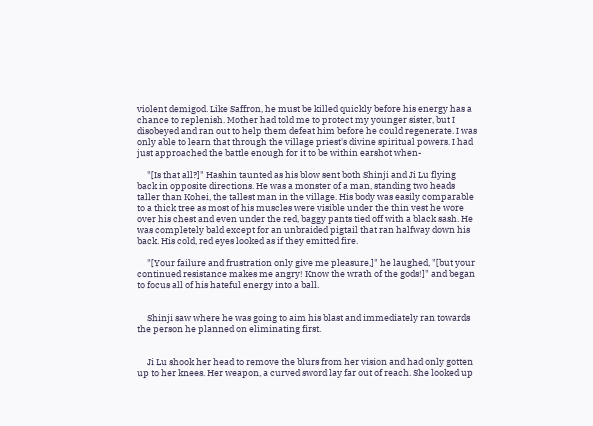violent demigod. Like Saffron, he must be killed quickly before his energy has a chance to replenish. Mother had told me to protect my younger sister, but I disobeyed and ran out to help them defeat him before he could regenerate. I was only able to learn that through the village priest's divine spiritual powers. I had just approached the battle enough for it to be within earshot when-

     "[Is that all?]" Hashin taunted as his blow sent both Shinji and Ji Lu flying back in opposite directions. He was a monster of a man, standing two heads taller than Kohei, the tallest man in the village. His body was easily comparable to a thick tree as most of his muscles were visible under the thin vest he wore over his chest and even under the red, baggy pants tied off with a black sash. He was completely bald except for an unbraided pigtail that ran halfway down his back. His cold, red eyes looked as if they emitted fire.

     "[Your failure and frustration only give me pleasure,]" he laughed, "[but your continued resistance makes me angry! Know the wrath of the gods!]" and began to focus all of his hateful energy into a ball.


     Shinji saw where he was going to aim his blast and immediately ran towards the person he planned on eliminating first.


     Ji Lu shook her head to remove the blurs from her vision and had only gotten up to her knees. Her weapon, a curved sword lay far out of reach. She looked up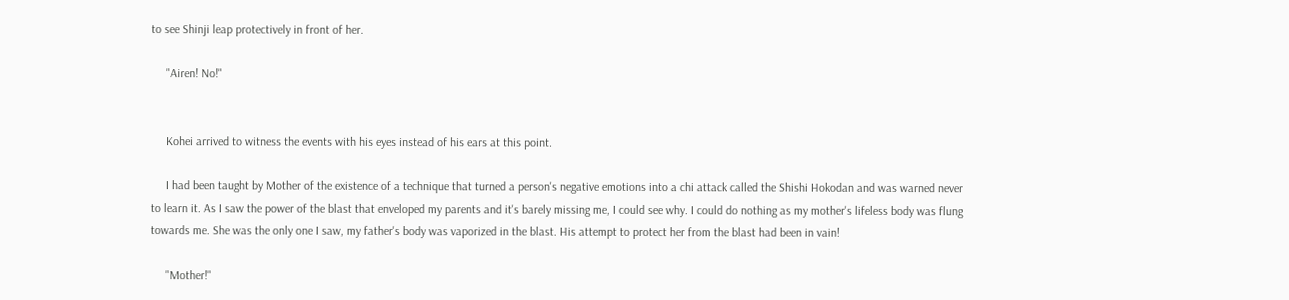to see Shinji leap protectively in front of her.

     "Airen! No!"


     Kohei arrived to witness the events with his eyes instead of his ears at this point.

     I had been taught by Mother of the existence of a technique that turned a person's negative emotions into a chi attack called the Shishi Hokodan and was warned never to learn it. As I saw the power of the blast that enveloped my parents and it's barely missing me, I could see why. I could do nothing as my mother's lifeless body was flung towards me. She was the only one I saw, my father's body was vaporized in the blast. His attempt to protect her from the blast had been in vain!

     "Mother!"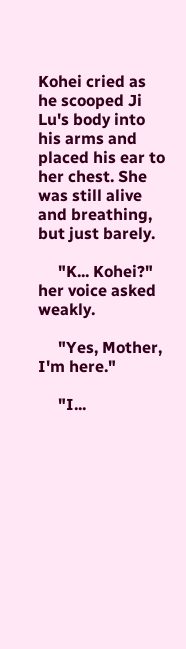Kohei cried as he scooped Ji Lu's body into his arms and placed his ear to her chest. She was still alive and breathing, but just barely.

     "K... Kohei?" her voice asked weakly.

     "Yes, Mother, I'm here."

     "I...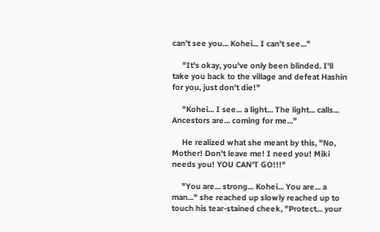can't see you... Kohei... I can't see..."

     "It's okay, you've only been blinded. I'll take you back to the village and defeat Hashin for you, just don't die!"

     "Kohei... I see... a light... The light... calls... Ancestors are... coming for me..."

     He realized what she meant by this, "No, Mother! Don't leave me! I need you! Miki needs you! YOU CAN'T GO!!!"

     "You are... strong... Kohei... You are... a man..." she reached up slowly reached up to touch his tear-stained cheek, "Protect... your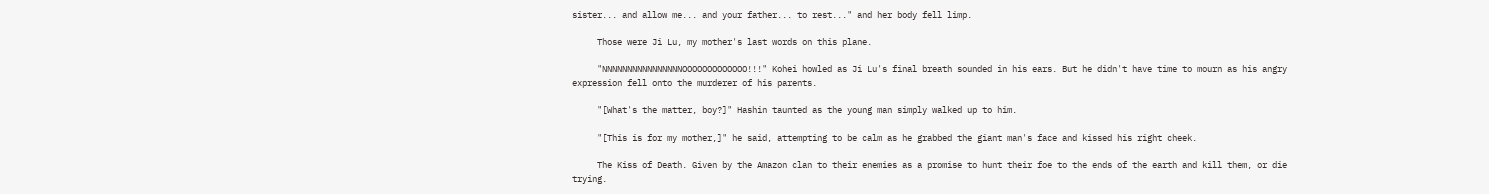sister... and allow me... and your father... to rest..." and her body fell limp.

     Those were Ji Lu, my mother's last words on this plane.

     "NNNNNNNNNNNNNNNNOOOOOOOOOOOOO!!!" Kohei howled as Ji Lu's final breath sounded in his ears. But he didn't have time to mourn as his angry expression fell onto the murderer of his parents.

     "[What's the matter, boy?]" Hashin taunted as the young man simply walked up to him.

     "[This is for my mother,]" he said, attempting to be calm as he grabbed the giant man's face and kissed his right cheek.

     The Kiss of Death. Given by the Amazon clan to their enemies as a promise to hunt their foe to the ends of the earth and kill them, or die trying.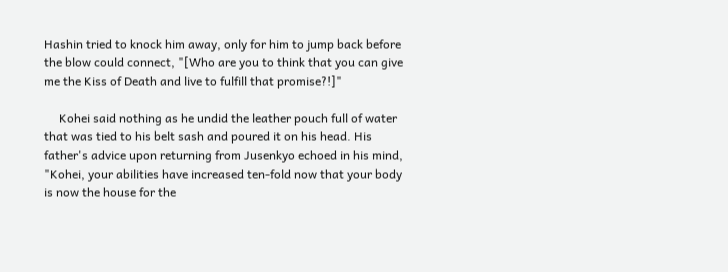Hashin tried to knock him away, only for him to jump back before the blow could connect, "[Who are you to think that you can give me the Kiss of Death and live to fulfill that promise?!]"

     Kohei said nothing as he undid the leather pouch full of water that was tied to his belt sash and poured it on his head. His father's advice upon returning from Jusenkyo echoed in his mind, "Kohei, your abilities have increased ten-fold now that your body is now the house for the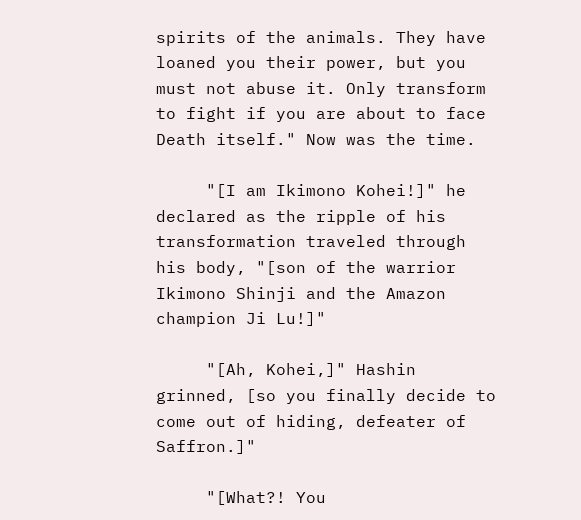spirits of the animals. They have loaned you their power, but you must not abuse it. Only transform to fight if you are about to face Death itself." Now was the time.

     "[I am Ikimono Kohei!]" he declared as the ripple of his transformation traveled through his body, "[son of the warrior Ikimono Shinji and the Amazon champion Ji Lu!]"

     "[Ah, Kohei,]" Hashin grinned, [so you finally decide to come out of hiding, defeater of Saffron.]"

     "[What?! You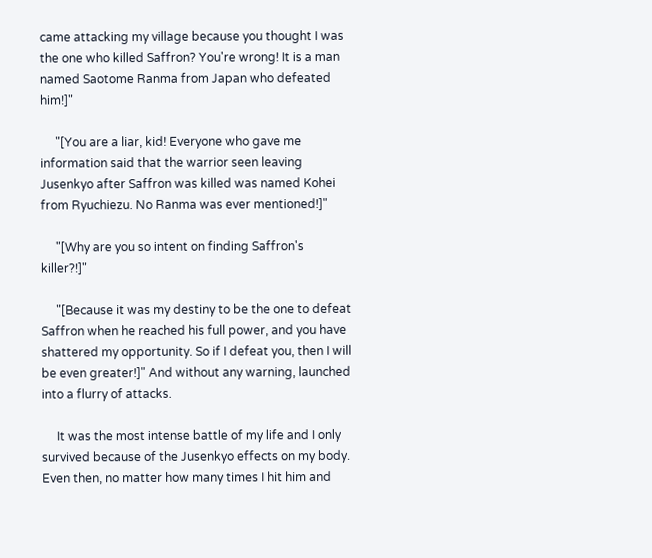came attacking my village because you thought I was the one who killed Saffron? You're wrong! It is a man named Saotome Ranma from Japan who defeated him!]"

     "[You are a liar, kid! Everyone who gave me information said that the warrior seen leaving Jusenkyo after Saffron was killed was named Kohei from Ryuchiezu. No Ranma was ever mentioned!]"

     "[Why are you so intent on finding Saffron's killer?!]"

     "[Because it was my destiny to be the one to defeat Saffron when he reached his full power, and you have shattered my opportunity. So if I defeat you, then I will be even greater!]" And without any warning, launched into a flurry of attacks.

     It was the most intense battle of my life and I only survived because of the Jusenkyo effects on my body. Even then, no matter how many times I hit him and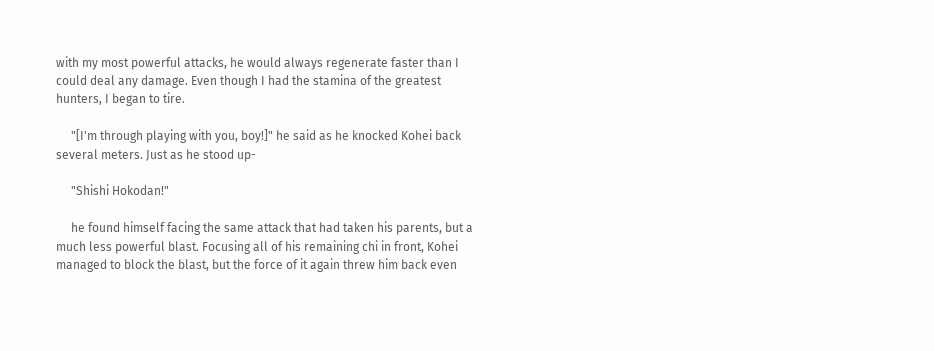with my most powerful attacks, he would always regenerate faster than I could deal any damage. Even though I had the stamina of the greatest hunters, I began to tire.

     "[I'm through playing with you, boy!]" he said as he knocked Kohei back several meters. Just as he stood up-

     "Shishi Hokodan!"

     he found himself facing the same attack that had taken his parents, but a much less powerful blast. Focusing all of his remaining chi in front, Kohei managed to block the blast, but the force of it again threw him back even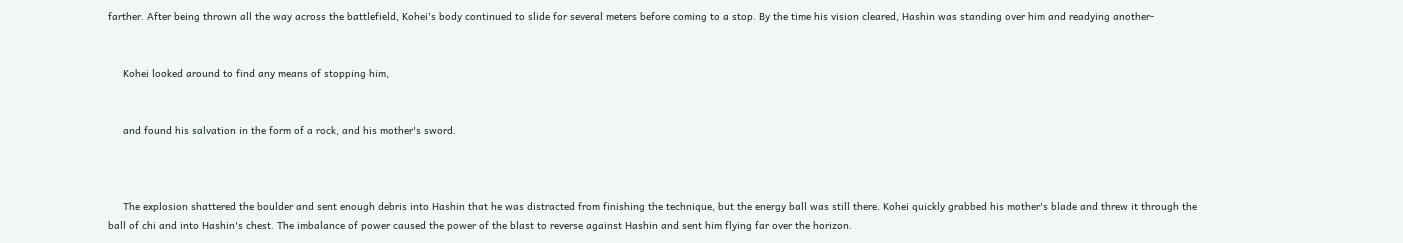farther. After being thrown all the way across the battlefield, Kohei's body continued to slide for several meters before coming to a stop. By the time his vision cleared, Hashin was standing over him and readying another-


     Kohei looked around to find any means of stopping him,


     and found his salvation in the form of a rock, and his mother's sword.



     The explosion shattered the boulder and sent enough debris into Hashin that he was distracted from finishing the technique, but the energy ball was still there. Kohei quickly grabbed his mother's blade and threw it through the ball of chi and into Hashin's chest. The imbalance of power caused the power of the blast to reverse against Hashin and sent him flying far over the horizon.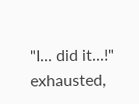"I... did it...!" exhausted,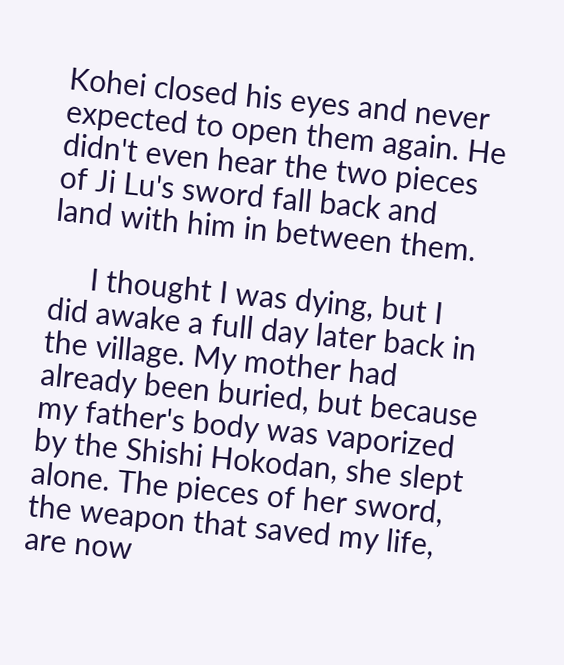Kohei closed his eyes and never expected to open them again. He didn't even hear the two pieces of Ji Lu's sword fall back and land with him in between them.

     I thought I was dying, but I did awake a full day later back in the village. My mother had already been buried, but because my father's body was vaporized by the Shishi Hokodan, she slept alone. The pieces of her sword, the weapon that saved my life, are now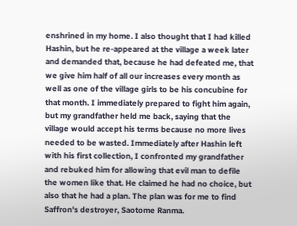enshrined in my home. I also thought that I had killed Hashin, but he re-appeared at the village a week later and demanded that, because he had defeated me, that we give him half of all our increases every month as well as one of the village girls to be his concubine for that month. I immediately prepared to fight him again, but my grandfather held me back, saying that the village would accept his terms because no more lives needed to be wasted. Immediately after Hashin left with his first collection, I confronted my grandfather and rebuked him for allowing that evil man to defile the women like that. He claimed he had no choice, but also that he had a plan. The plan was for me to find Saffron's destroyer, Saotome Ranma.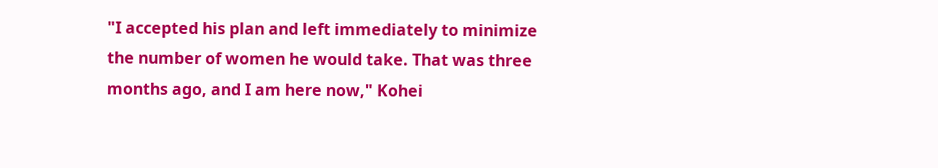"I accepted his plan and left immediately to minimize the number of women he would take. That was three months ago, and I am here now," Kohei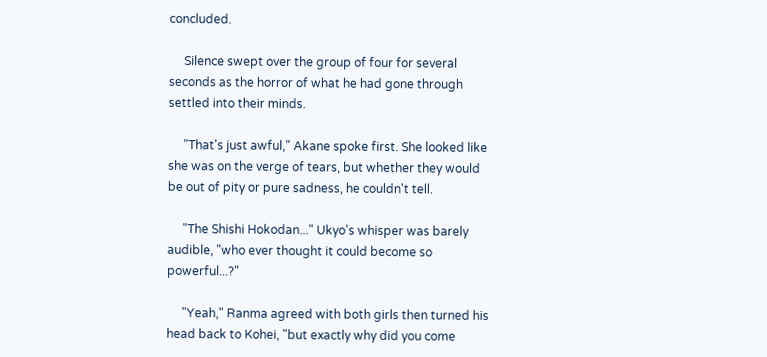concluded.

     Silence swept over the group of four for several seconds as the horror of what he had gone through settled into their minds.

     "That's just awful," Akane spoke first. She looked like she was on the verge of tears, but whether they would be out of pity or pure sadness, he couldn't tell.

     "The Shishi Hokodan..." Ukyo's whisper was barely audible, "who ever thought it could become so powerful...?"

     "Yeah," Ranma agreed with both girls then turned his head back to Kohei, "but exactly why did you come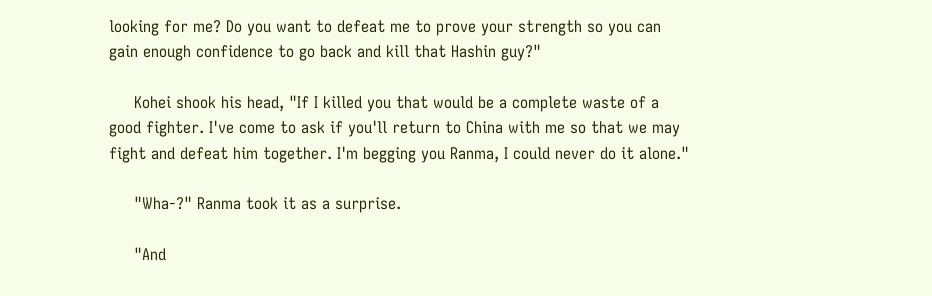looking for me? Do you want to defeat me to prove your strength so you can gain enough confidence to go back and kill that Hashin guy?"

     Kohei shook his head, "If I killed you that would be a complete waste of a good fighter. I've come to ask if you'll return to China with me so that we may fight and defeat him together. I'm begging you Ranma, I could never do it alone."

     "Wha-?" Ranma took it as a surprise.

     "And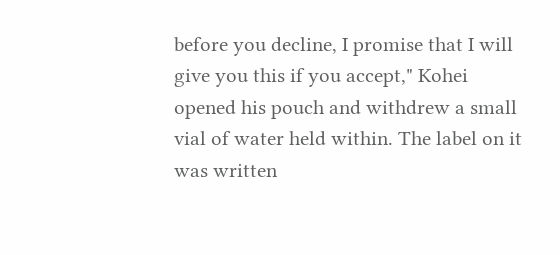before you decline, I promise that I will give you this if you accept," Kohei opened his pouch and withdrew a small vial of water held within. The label on it was written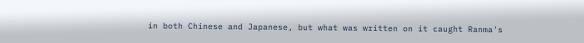in both Chinese and Japanese, but what was written on it caught Ranma's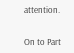attention.


On to Part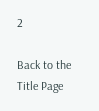2

Back to the Title Page